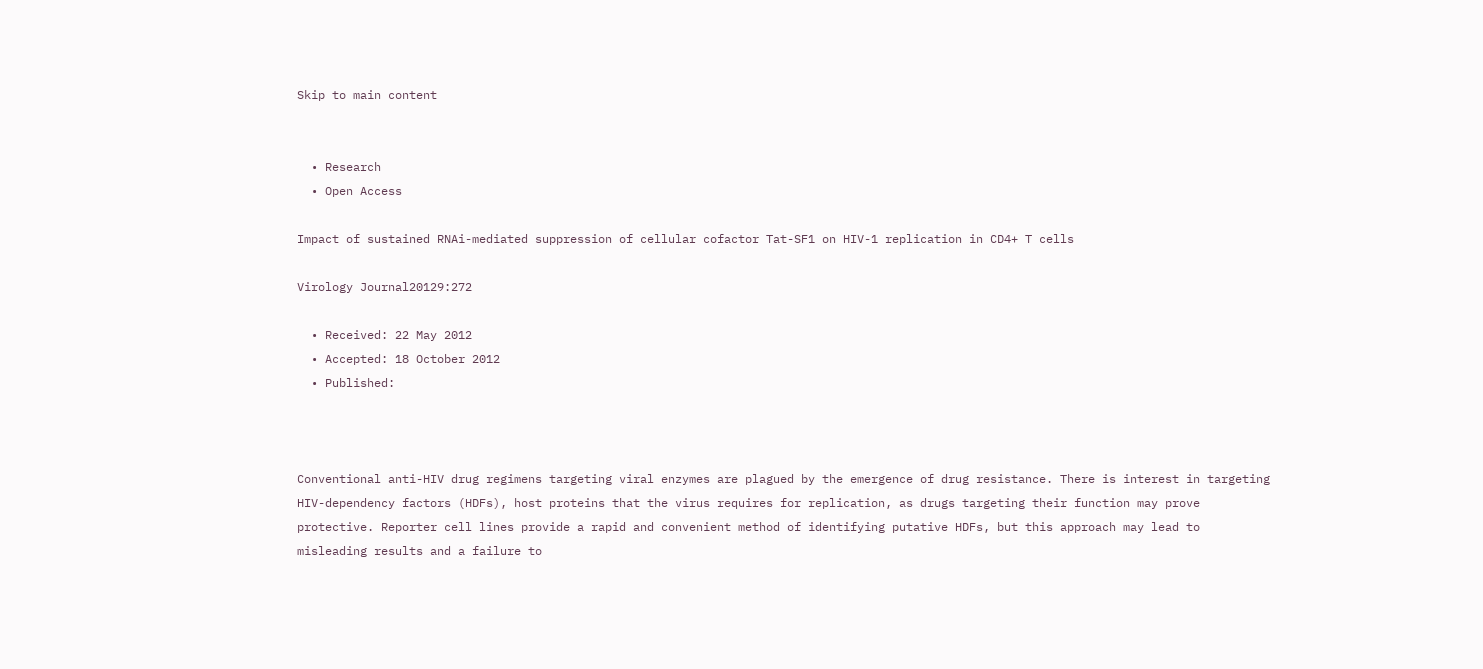Skip to main content


  • Research
  • Open Access

Impact of sustained RNAi-mediated suppression of cellular cofactor Tat-SF1 on HIV-1 replication in CD4+ T cells

Virology Journal20129:272

  • Received: 22 May 2012
  • Accepted: 18 October 2012
  • Published:



Conventional anti-HIV drug regimens targeting viral enzymes are plagued by the emergence of drug resistance. There is interest in targeting HIV-dependency factors (HDFs), host proteins that the virus requires for replication, as drugs targeting their function may prove protective. Reporter cell lines provide a rapid and convenient method of identifying putative HDFs, but this approach may lead to misleading results and a failure to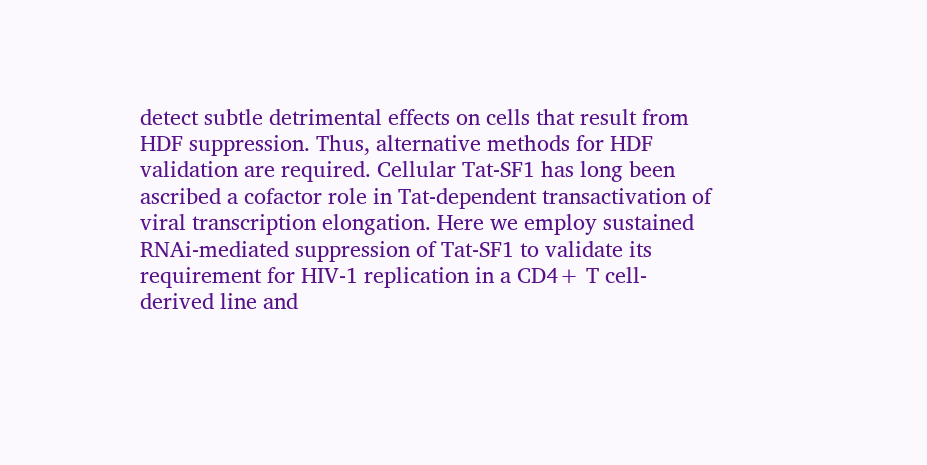detect subtle detrimental effects on cells that result from HDF suppression. Thus, alternative methods for HDF validation are required. Cellular Tat-SF1 has long been ascribed a cofactor role in Tat-dependent transactivation of viral transcription elongation. Here we employ sustained RNAi-mediated suppression of Tat-SF1 to validate its requirement for HIV-1 replication in a CD4+ T cell-derived line and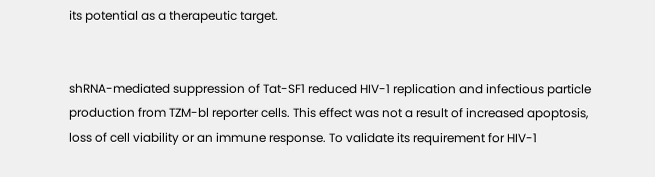its potential as a therapeutic target.


shRNA-mediated suppression of Tat-SF1 reduced HIV-1 replication and infectious particle production from TZM-bl reporter cells. This effect was not a result of increased apoptosis, loss of cell viability or an immune response. To validate its requirement for HIV-1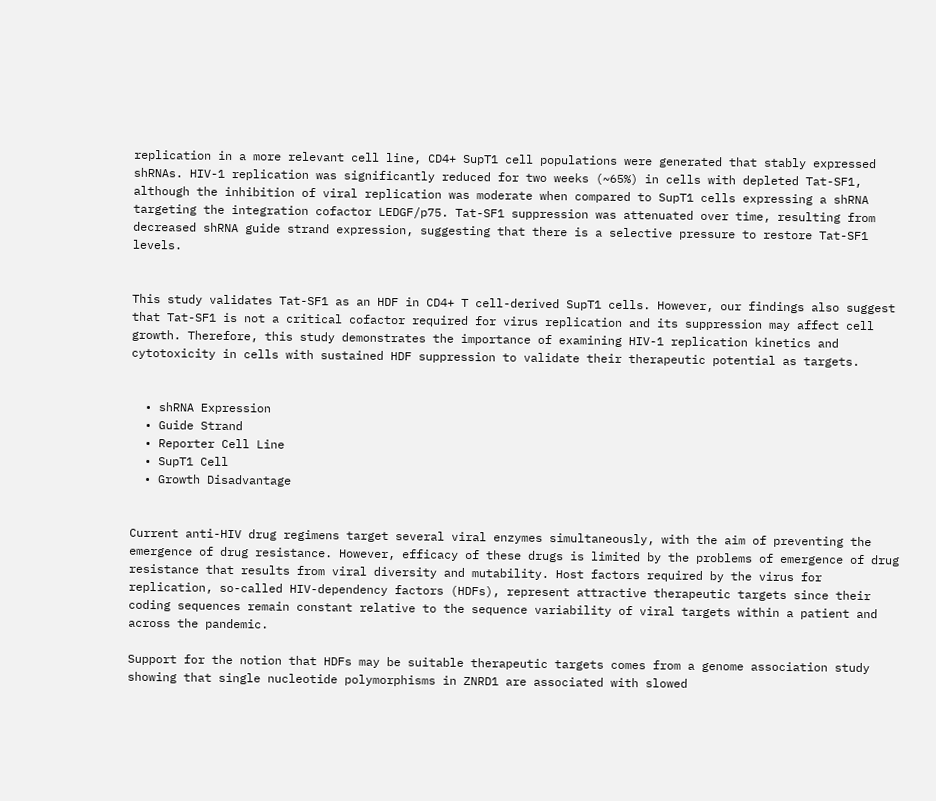replication in a more relevant cell line, CD4+ SupT1 cell populations were generated that stably expressed shRNAs. HIV-1 replication was significantly reduced for two weeks (~65%) in cells with depleted Tat-SF1, although the inhibition of viral replication was moderate when compared to SupT1 cells expressing a shRNA targeting the integration cofactor LEDGF/p75. Tat-SF1 suppression was attenuated over time, resulting from decreased shRNA guide strand expression, suggesting that there is a selective pressure to restore Tat-SF1 levels.


This study validates Tat-SF1 as an HDF in CD4+ T cell-derived SupT1 cells. However, our findings also suggest that Tat-SF1 is not a critical cofactor required for virus replication and its suppression may affect cell growth. Therefore, this study demonstrates the importance of examining HIV-1 replication kinetics and cytotoxicity in cells with sustained HDF suppression to validate their therapeutic potential as targets.


  • shRNA Expression
  • Guide Strand
  • Reporter Cell Line
  • SupT1 Cell
  • Growth Disadvantage


Current anti-HIV drug regimens target several viral enzymes simultaneously, with the aim of preventing the emergence of drug resistance. However, efficacy of these drugs is limited by the problems of emergence of drug resistance that results from viral diversity and mutability. Host factors required by the virus for replication, so-called HIV-dependency factors (HDFs), represent attractive therapeutic targets since their coding sequences remain constant relative to the sequence variability of viral targets within a patient and across the pandemic.

Support for the notion that HDFs may be suitable therapeutic targets comes from a genome association study showing that single nucleotide polymorphisms in ZNRD1 are associated with slowed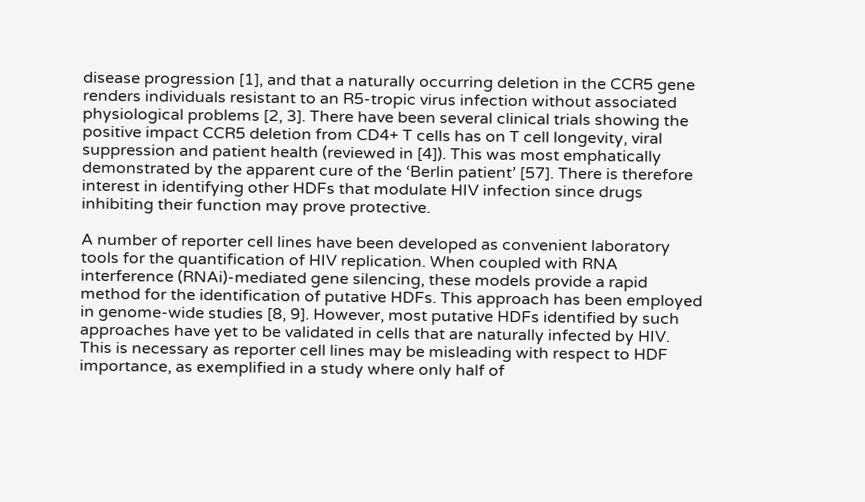disease progression [1], and that a naturally occurring deletion in the CCR5 gene renders individuals resistant to an R5-tropic virus infection without associated physiological problems [2, 3]. There have been several clinical trials showing the positive impact CCR5 deletion from CD4+ T cells has on T cell longevity, viral suppression and patient health (reviewed in [4]). This was most emphatically demonstrated by the apparent cure of the ‘Berlin patient’ [57]. There is therefore interest in identifying other HDFs that modulate HIV infection since drugs inhibiting their function may prove protective.

A number of reporter cell lines have been developed as convenient laboratory tools for the quantification of HIV replication. When coupled with RNA interference (RNAi)-mediated gene silencing, these models provide a rapid method for the identification of putative HDFs. This approach has been employed in genome-wide studies [8, 9]. However, most putative HDFs identified by such approaches have yet to be validated in cells that are naturally infected by HIV. This is necessary as reporter cell lines may be misleading with respect to HDF importance, as exemplified in a study where only half of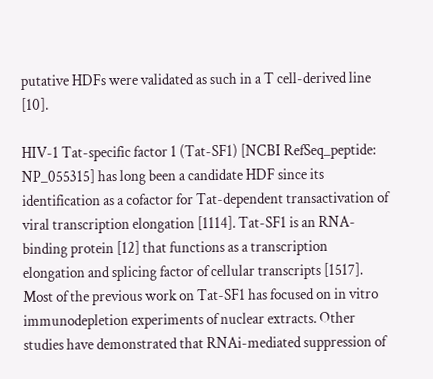putative HDFs were validated as such in a T cell-derived line [10].

HIV-1 Tat-specific factor 1 (Tat-SF1) [NCBI RefSeq_peptide: NP_055315] has long been a candidate HDF since its identification as a cofactor for Tat-dependent transactivation of viral transcription elongation [1114]. Tat-SF1 is an RNA-binding protein [12] that functions as a transcription elongation and splicing factor of cellular transcripts [1517]. Most of the previous work on Tat-SF1 has focused on in vitro immunodepletion experiments of nuclear extracts. Other studies have demonstrated that RNAi-mediated suppression of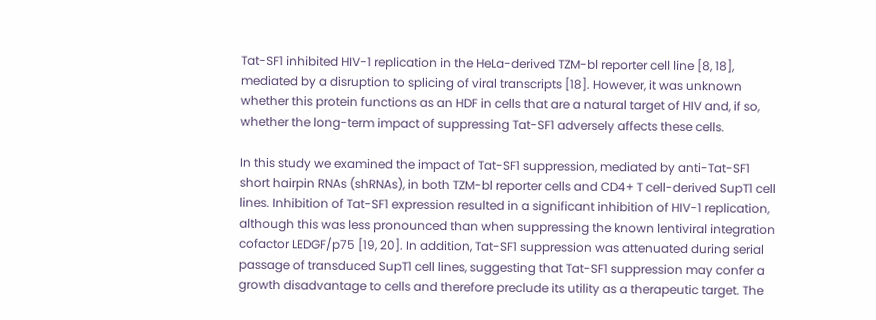Tat-SF1 inhibited HIV-1 replication in the HeLa-derived TZM-bl reporter cell line [8, 18], mediated by a disruption to splicing of viral transcripts [18]. However, it was unknown whether this protein functions as an HDF in cells that are a natural target of HIV and, if so, whether the long-term impact of suppressing Tat-SF1 adversely affects these cells.

In this study we examined the impact of Tat-SF1 suppression, mediated by anti-Tat-SF1 short hairpin RNAs (shRNAs), in both TZM-bl reporter cells and CD4+ T cell-derived SupT1 cell lines. Inhibition of Tat-SF1 expression resulted in a significant inhibition of HIV-1 replication, although this was less pronounced than when suppressing the known lentiviral integration cofactor LEDGF/p75 [19, 20]. In addition, Tat-SF1 suppression was attenuated during serial passage of transduced SupT1 cell lines, suggesting that Tat-SF1 suppression may confer a growth disadvantage to cells and therefore preclude its utility as a therapeutic target. The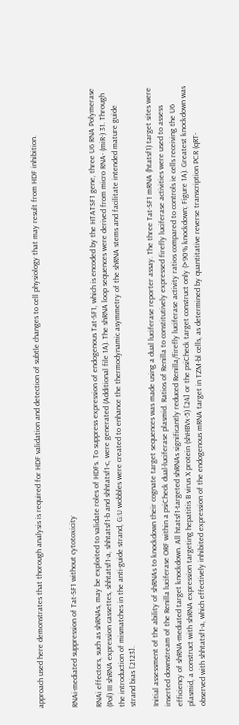approach used here demonstrates that thorough analysis is required for HDF validation and detection of subtle changes to cell physiology that may result from HDF inhibition.


RNAi-mediated suppression of Tat-SF1 without cytotoxicity

RNAi effectors, such as shRNAs, may be exploited to validate roles of HDFs. To suppress expression of endogenous Tat-SF1, which is encoded by the HTATSF1 gene, three U6 RNA Polymerase (Pol) III shRNA expression cassettes, shhtatsf1-a, shhtatsf1-b and shhtatsf1-c, were generated (Additional file 1A). The shRNA loop sequences were derived from micro RNA- (miR-) 31. Through the introduction of mismatches in the anti-guide strand, G:U wobbles were created to enhance the thermodynamic asymmetry of the shRNA stems and facilitate intended mature guide strand bias [2123].

Initial assessment of the ability of shRNAs to knockdown their cognate target sequences was made using a dual luciferase reporter assay. The three Tat-SF1 mRNA (htatsf1) target sites were inserted downstream of the Renilla luciferase ORF within a psiCheck dual-luciferase plasmid. Ratios of Renilla to constitutively expressed firefly luciferase activities were used to assess efficiency of shRNA-mediated target knockdown. All htatsf1-targeted shRNAs significantly reduced Renilla/firefly luciferase activity ratios compared to controls ie cells receiving the U6 plasmid, a construct with shRNA expression targeting hepatitis B virus X protein (shHBVx-5) [24] or the psiCheck target construct only (>90% knockdown; Figure 1A). Greatest knockdown was observed with shhtatsf1-a, which effectively inhibited expression of the endogenous mRNA target in TZM-bl cells, as determined by quantitative reverse transcription PCR (qRT-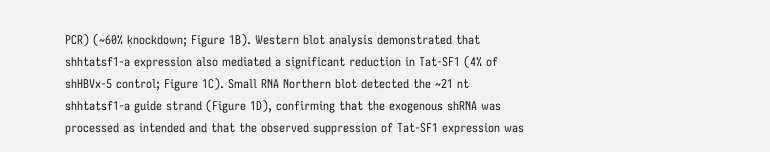PCR) (~60% knockdown; Figure 1B). Western blot analysis demonstrated that shhtatsf1-a expression also mediated a significant reduction in Tat-SF1 (4% of shHBVx-5 control; Figure 1C). Small RNA Northern blot detected the ~21 nt shhtatsf1-a guide strand (Figure 1D), confirming that the exogenous shRNA was processed as intended and that the observed suppression of Tat-SF1 expression was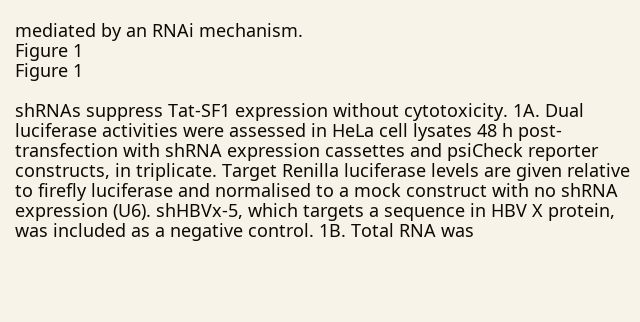mediated by an RNAi mechanism.
Figure 1
Figure 1

shRNAs suppress Tat-SF1 expression without cytotoxicity. 1A. Dual luciferase activities were assessed in HeLa cell lysates 48 h post-transfection with shRNA expression cassettes and psiCheck reporter constructs, in triplicate. Target Renilla luciferase levels are given relative to firefly luciferase and normalised to a mock construct with no shRNA expression (U6). shHBVx-5, which targets a sequence in HBV X protein, was included as a negative control. 1B. Total RNA was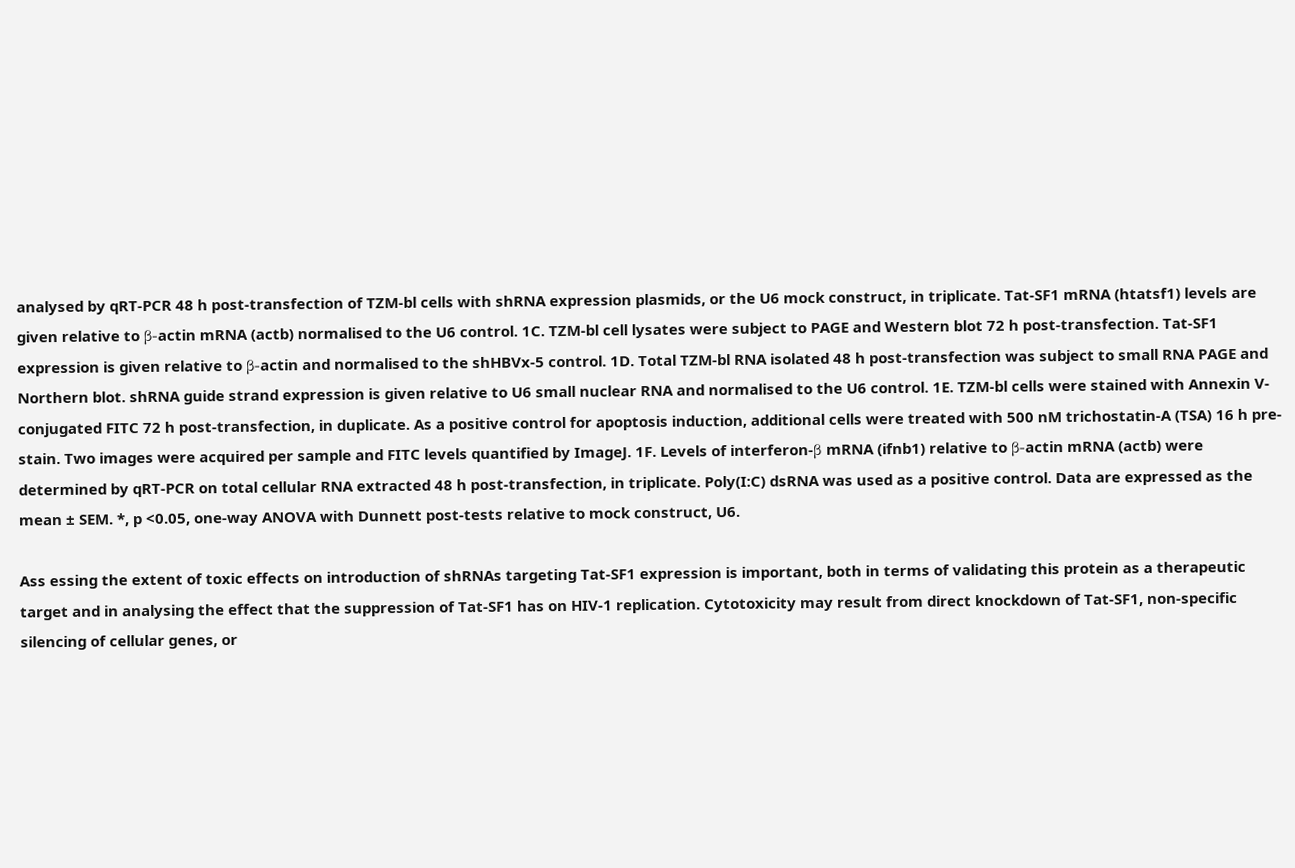analysed by qRT-PCR 48 h post-transfection of TZM-bl cells with shRNA expression plasmids, or the U6 mock construct, in triplicate. Tat-SF1 mRNA (htatsf1) levels are given relative to β-actin mRNA (actb) normalised to the U6 control. 1C. TZM-bl cell lysates were subject to PAGE and Western blot 72 h post-transfection. Tat-SF1 expression is given relative to β-actin and normalised to the shHBVx-5 control. 1D. Total TZM-bl RNA isolated 48 h post-transfection was subject to small RNA PAGE and Northern blot. shRNA guide strand expression is given relative to U6 small nuclear RNA and normalised to the U6 control. 1E. TZM-bl cells were stained with Annexin V-conjugated FITC 72 h post-transfection, in duplicate. As a positive control for apoptosis induction, additional cells were treated with 500 nM trichostatin-A (TSA) 16 h pre-stain. Two images were acquired per sample and FITC levels quantified by ImageJ. 1F. Levels of interferon-β mRNA (ifnb1) relative to β-actin mRNA (actb) were determined by qRT-PCR on total cellular RNA extracted 48 h post-transfection, in triplicate. Poly(I:C) dsRNA was used as a positive control. Data are expressed as the mean ± SEM. *, p <0.05, one-way ANOVA with Dunnett post-tests relative to mock construct, U6.

Ass essing the extent of toxic effects on introduction of shRNAs targeting Tat-SF1 expression is important, both in terms of validating this protein as a therapeutic target and in analysing the effect that the suppression of Tat-SF1 has on HIV-1 replication. Cytotoxicity may result from direct knockdown of Tat-SF1, non-specific silencing of cellular genes, or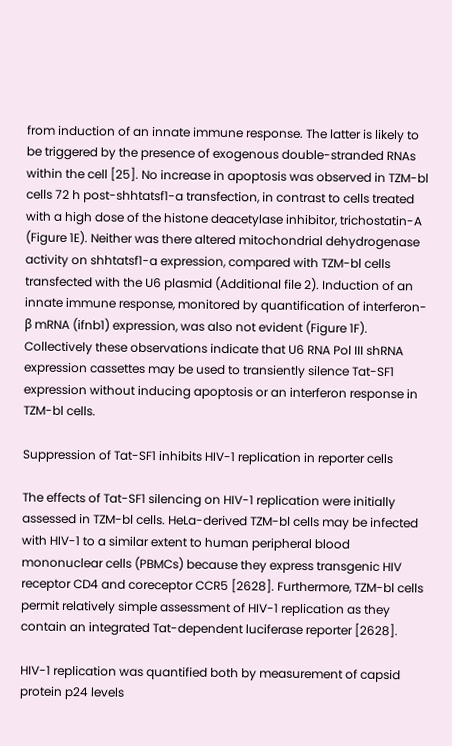from induction of an innate immune response. The latter is likely to be triggered by the presence of exogenous double-stranded RNAs within the cell [25]. No increase in apoptosis was observed in TZM-bl cells 72 h post-shhtatsf1-a transfection, in contrast to cells treated with a high dose of the histone deacetylase inhibitor, trichostatin-A (Figure 1E). Neither was there altered mitochondrial dehydrogenase activity on shhtatsf1-a expression, compared with TZM-bl cells transfected with the U6 plasmid (Additional file 2). Induction of an innate immune response, monitored by quantification of interferon-β mRNA (ifnb1) expression, was also not evident (Figure 1F). Collectively these observations indicate that U6 RNA Pol III shRNA expression cassettes may be used to transiently silence Tat-SF1 expression without inducing apoptosis or an interferon response in TZM-bl cells.

Suppression of Tat-SF1 inhibits HIV-1 replication in reporter cells

The effects of Tat-SF1 silencing on HIV-1 replication were initially assessed in TZM-bl cells. HeLa-derived TZM-bl cells may be infected with HIV-1 to a similar extent to human peripheral blood mononuclear cells (PBMCs) because they express transgenic HIV receptor CD4 and coreceptor CCR5 [2628]. Furthermore, TZM-bl cells permit relatively simple assessment of HIV-1 replication as they contain an integrated Tat-dependent luciferase reporter [2628].

HIV-1 replication was quantified both by measurement of capsid protein p24 levels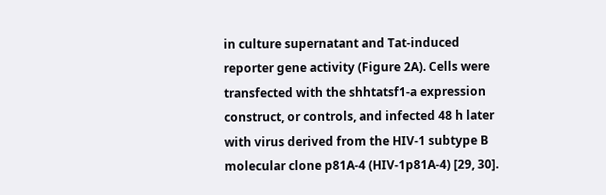in culture supernatant and Tat-induced reporter gene activity (Figure 2A). Cells were transfected with the shhtatsf1-a expression construct, or controls, and infected 48 h later with virus derived from the HIV-1 subtype B molecular clone p81A-4 (HIV-1p81A-4) [29, 30].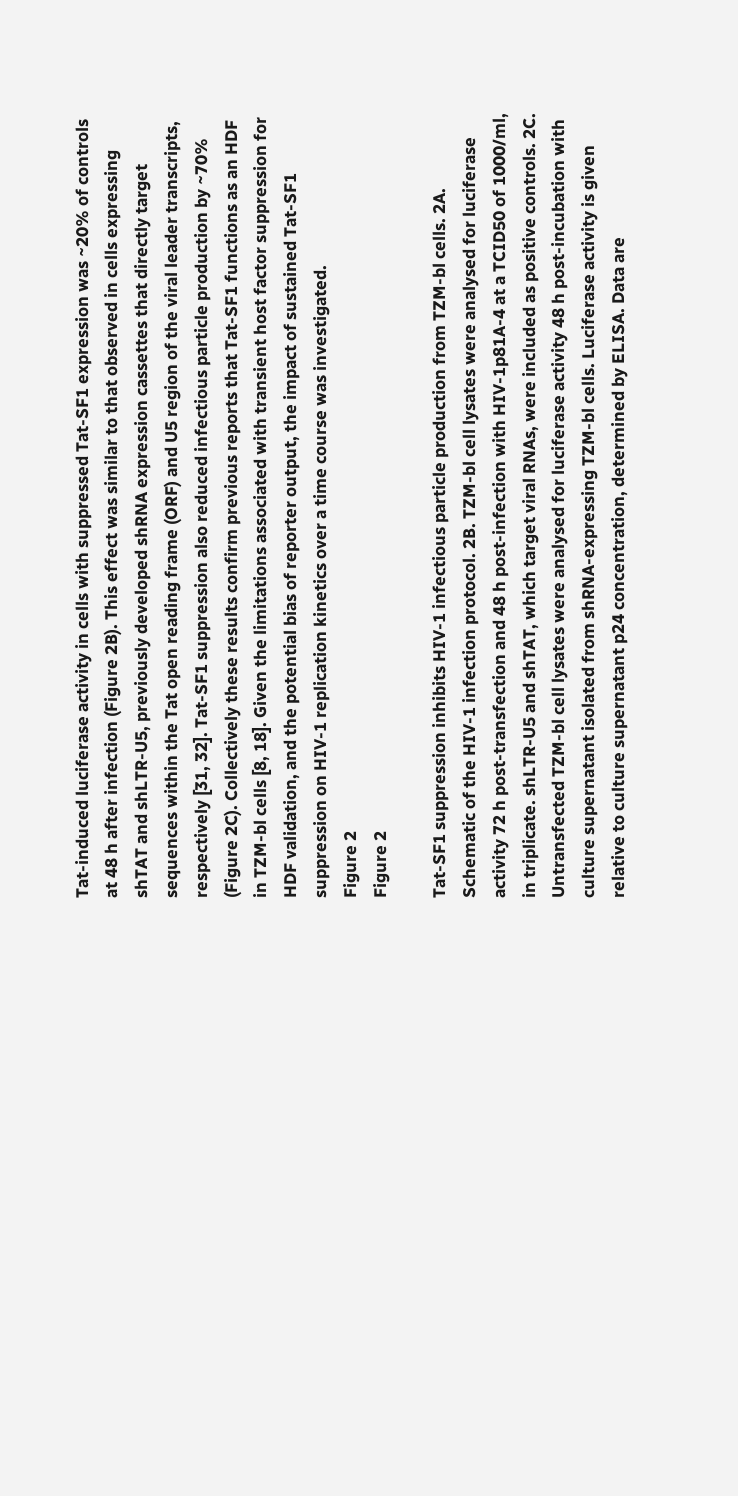Tat-induced luciferase activity in cells with suppressed Tat-SF1 expression was ~20% of controls at 48 h after infection (Figure 2B). This effect was similar to that observed in cells expressing shTAT and shLTR-U5, previously developed shRNA expression cassettes that directly target sequences within the Tat open reading frame (ORF) and U5 region of the viral leader transcripts, respectively [31, 32]. Tat-SF1 suppression also reduced infectious particle production by ~70% (Figure 2C). Collectively these results confirm previous reports that Tat-SF1 functions as an HDF in TZM-bl cells [8, 18]. Given the limitations associated with transient host factor suppression for HDF validation, and the potential bias of reporter output, the impact of sustained Tat-SF1 suppression on HIV-1 replication kinetics over a time course was investigated.
Figure 2
Figure 2

Tat-SF1 suppression inhibits HIV-1 infectious particle production from TZM-bl cells. 2A. Schematic of the HIV-1 infection protocol. 2B. TZM-bl cell lysates were analysed for luciferase activity 72 h post-transfection and 48 h post-infection with HIV-1p81A-4 at a TCID50 of 1000/ml, in triplicate. shLTR-U5 and shTAT, which target viral RNAs, were included as positive controls. 2C. Untransfected TZM-bl cell lysates were analysed for luciferase activity 48 h post-incubation with culture supernatant isolated from shRNA-expressing TZM-bl cells. Luciferase activity is given relative to culture supernatant p24 concentration, determined by ELISA. Data are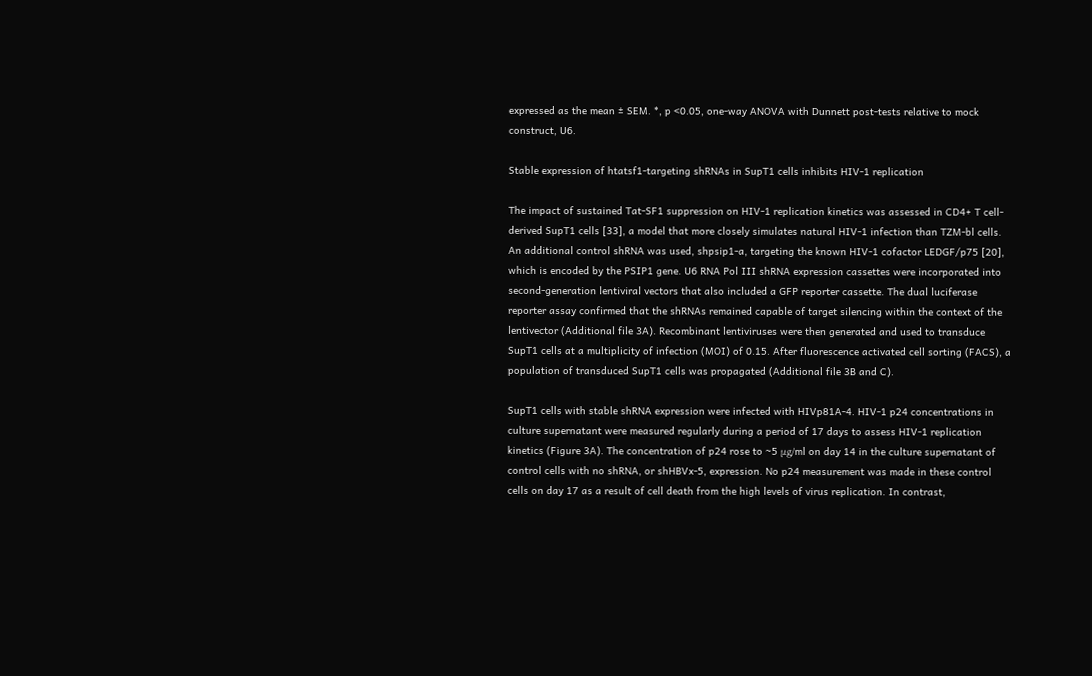expressed as the mean ± SEM. *, p <0.05, one-way ANOVA with Dunnett post-tests relative to mock construct, U6.

Stable expression of htatsf1-targeting shRNAs in SupT1 cells inhibits HIV-1 replication

The impact of sustained Tat-SF1 suppression on HIV-1 replication kinetics was assessed in CD4+ T cell-derived SupT1 cells [33], a model that more closely simulates natural HIV-1 infection than TZM-bl cells. An additional control shRNA was used, shpsip1-a, targeting the known HIV-1 cofactor LEDGF/p75 [20], which is encoded by the PSIP1 gene. U6 RNA Pol III shRNA expression cassettes were incorporated into second-generation lentiviral vectors that also included a GFP reporter cassette. The dual luciferase reporter assay confirmed that the shRNAs remained capable of target silencing within the context of the lentivector (Additional file 3A). Recombinant lentiviruses were then generated and used to transduce SupT1 cells at a multiplicity of infection (MOI) of 0.15. After fluorescence activated cell sorting (FACS), a population of transduced SupT1 cells was propagated (Additional file 3B and C).

SupT1 cells with stable shRNA expression were infected with HIVp81A-4. HIV-1 p24 concentrations in culture supernatant were measured regularly during a period of 17 days to assess HIV-1 replication kinetics (Figure 3A). The concentration of p24 rose to ~5 μg/ml on day 14 in the culture supernatant of control cells with no shRNA, or shHBVx-5, expression. No p24 measurement was made in these control cells on day 17 as a result of cell death from the high levels of virus replication. In contrast,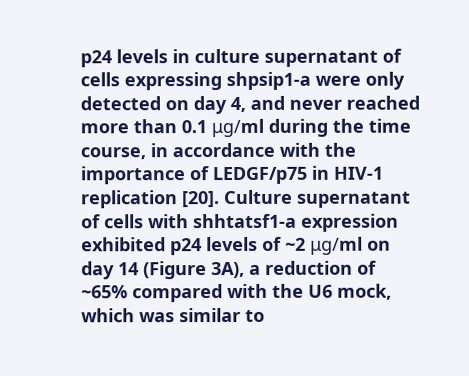p24 levels in culture supernatant of cells expressing shpsip1-a were only detected on day 4, and never reached more than 0.1 μg/ml during the time course, in accordance with the importance of LEDGF/p75 in HIV-1 replication [20]. Culture supernatant of cells with shhtatsf1-a expression exhibited p24 levels of ~2 μg/ml on day 14 (Figure 3A), a reduction of ~65% compared with the U6 mock, which was similar to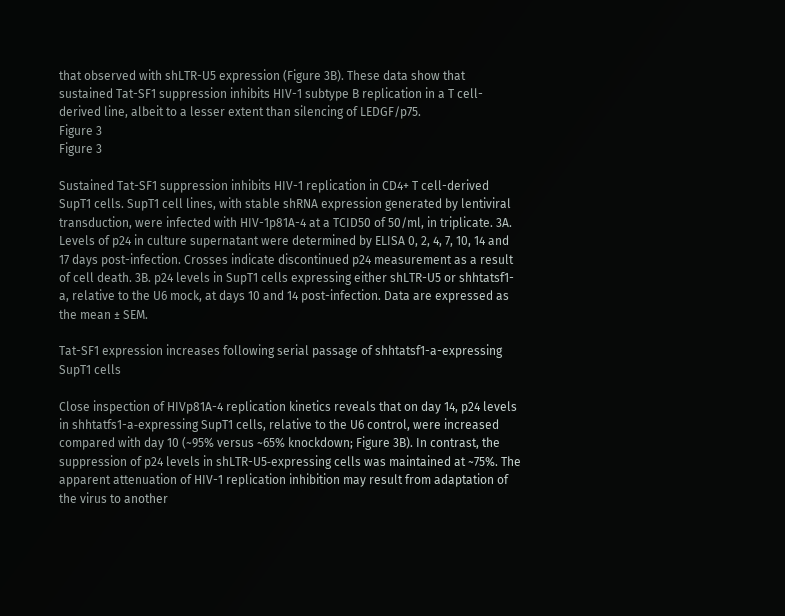that observed with shLTR-U5 expression (Figure 3B). These data show that sustained Tat-SF1 suppression inhibits HIV-1 subtype B replication in a T cell-derived line, albeit to a lesser extent than silencing of LEDGF/p75.
Figure 3
Figure 3

Sustained Tat-SF1 suppression inhibits HIV-1 replication in CD4+ T cell-derived SupT1 cells. SupT1 cell lines, with stable shRNA expression generated by lentiviral transduction, were infected with HIV-1p81A-4 at a TCID50 of 50/ml, in triplicate. 3A. Levels of p24 in culture supernatant were determined by ELISA 0, 2, 4, 7, 10, 14 and 17 days post-infection. Crosses indicate discontinued p24 measurement as a result of cell death. 3B. p24 levels in SupT1 cells expressing either shLTR-U5 or shhtatsf1-a, relative to the U6 mock, at days 10 and 14 post-infection. Data are expressed as the mean ± SEM.

Tat-SF1 expression increases following serial passage of shhtatsf1-a-expressing SupT1 cells

Close inspection of HIVp81A-4 replication kinetics reveals that on day 14, p24 levels in shhtatfs1-a‐expressing SupT1 cells, relative to the U6 control, were increased compared with day 10 (~95% versus ~65% knockdown; Figure 3B). In contrast, the suppression of p24 levels in shLTR-U5‐expressing cells was maintained at ~75%. The apparent attenuation of HIV-1 replication inhibition may result from adaptation of the virus to another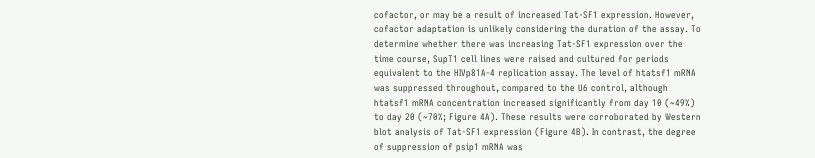cofactor, or may be a result of increased Tat-SF1 expression. However, cofactor adaptation is unlikely considering the duration of the assay. To determine whether there was increasing Tat-SF1 expression over the time course, SupT1 cell lines were raised and cultured for periods equivalent to the HIVp81A-4 replication assay. The level of htatsf1 mRNA was suppressed throughout, compared to the U6 control, although htatsf1 mRNA concentration increased significantly from day 10 (~49%) to day 20 (~70%; Figure 4A). These results were corroborated by Western blot analysis of Tat-SF1 expression (Figure 4B). In contrast, the degree of suppression of psip1 mRNA was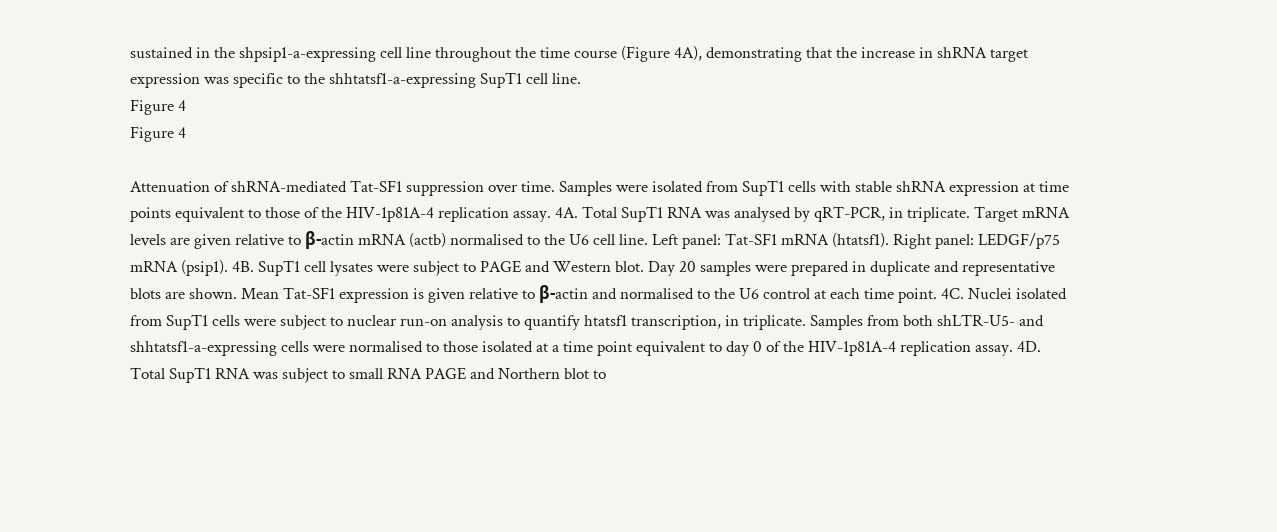sustained in the shpsip1-a-expressing cell line throughout the time course (Figure 4A), demonstrating that the increase in shRNA target expression was specific to the shhtatsf1-a-expressing SupT1 cell line.
Figure 4
Figure 4

Attenuation of shRNA-mediated Tat-SF1 suppression over time. Samples were isolated from SupT1 cells with stable shRNA expression at time points equivalent to those of the HIV-1p81A-4 replication assay. 4A. Total SupT1 RNA was analysed by qRT-PCR, in triplicate. Target mRNA levels are given relative to β-actin mRNA (actb) normalised to the U6 cell line. Left panel: Tat-SF1 mRNA (htatsf1). Right panel: LEDGF/p75 mRNA (psip1). 4B. SupT1 cell lysates were subject to PAGE and Western blot. Day 20 samples were prepared in duplicate and representative blots are shown. Mean Tat-SF1 expression is given relative to β-actin and normalised to the U6 control at each time point. 4C. Nuclei isolated from SupT1 cells were subject to nuclear run-on analysis to quantify htatsf1 transcription, in triplicate. Samples from both shLTR-U5- and shhtatsf1-a-expressing cells were normalised to those isolated at a time point equivalent to day 0 of the HIV-1p81A-4 replication assay. 4D. Total SupT1 RNA was subject to small RNA PAGE and Northern blot to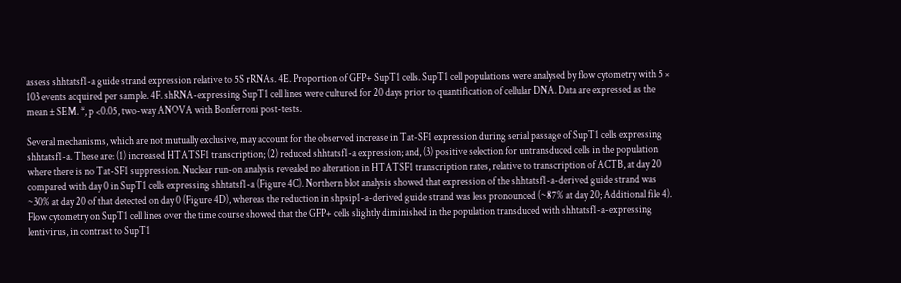assess shhtatsf1-a guide strand expression relative to 5S rRNAs. 4E. Proportion of GFP+ SupT1 cells. SupT1 cell populations were analysed by flow cytometry with 5 × 103 events acquired per sample. 4F. shRNA-expressing SupT1 cell lines were cultured for 20 days prior to quantification of cellular DNA. Data are expressed as the mean ± SEM. *, p <0.05, two-way ANOVA with Bonferroni post-tests.

Several mechanisms, which are not mutually exclusive, may account for the observed increase in Tat-SF1 expression during serial passage of SupT1 cells expressing shhtatsf1-a. These are: (1) increased HTATSF1 transcription; (2) reduced shhtatsf1-a expression; and, (3) positive selection for untransduced cells in the population where there is no Tat-SF1 suppression. Nuclear run-on analysis revealed no alteration in HTATSF1 transcription rates, relative to transcription of ACTB, at day 20 compared with day 0 in SupT1 cells expressing shhtatsf1-a (Figure 4C). Northern blot analysis showed that expression of the shhtatsf1-a-derived guide strand was ~30% at day 20 of that detected on day 0 (Figure 4D), whereas the reduction in shpsip1-a-derived guide strand was less pronounced (~87% at day 20; Additional file 4). Flow cytometry on SupT1 cell lines over the time course showed that the GFP+ cells slightly diminished in the population transduced with shhtatsf1-a-expressing lentivirus, in contrast to SupT1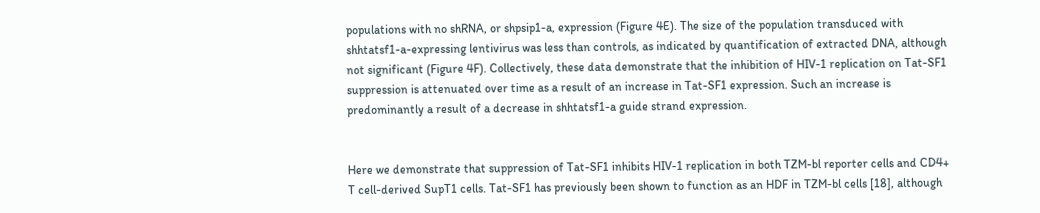populations with no shRNA, or shpsip1-a, expression (Figure 4E). The size of the population transduced with shhtatsf1-a-expressing lentivirus was less than controls, as indicated by quantification of extracted DNA, although not significant (Figure 4F). Collectively, these data demonstrate that the inhibition of HIV-1 replication on Tat-SF1 suppression is attenuated over time as a result of an increase in Tat-SF1 expression. Such an increase is predominantly a result of a decrease in shhtatsf1-a guide strand expression.


Here we demonstrate that suppression of Tat-SF1 inhibits HIV-1 replication in both TZM-bl reporter cells and CD4+ T cell-derived SupT1 cells. Tat-SF1 has previously been shown to function as an HDF in TZM-bl cells [18], although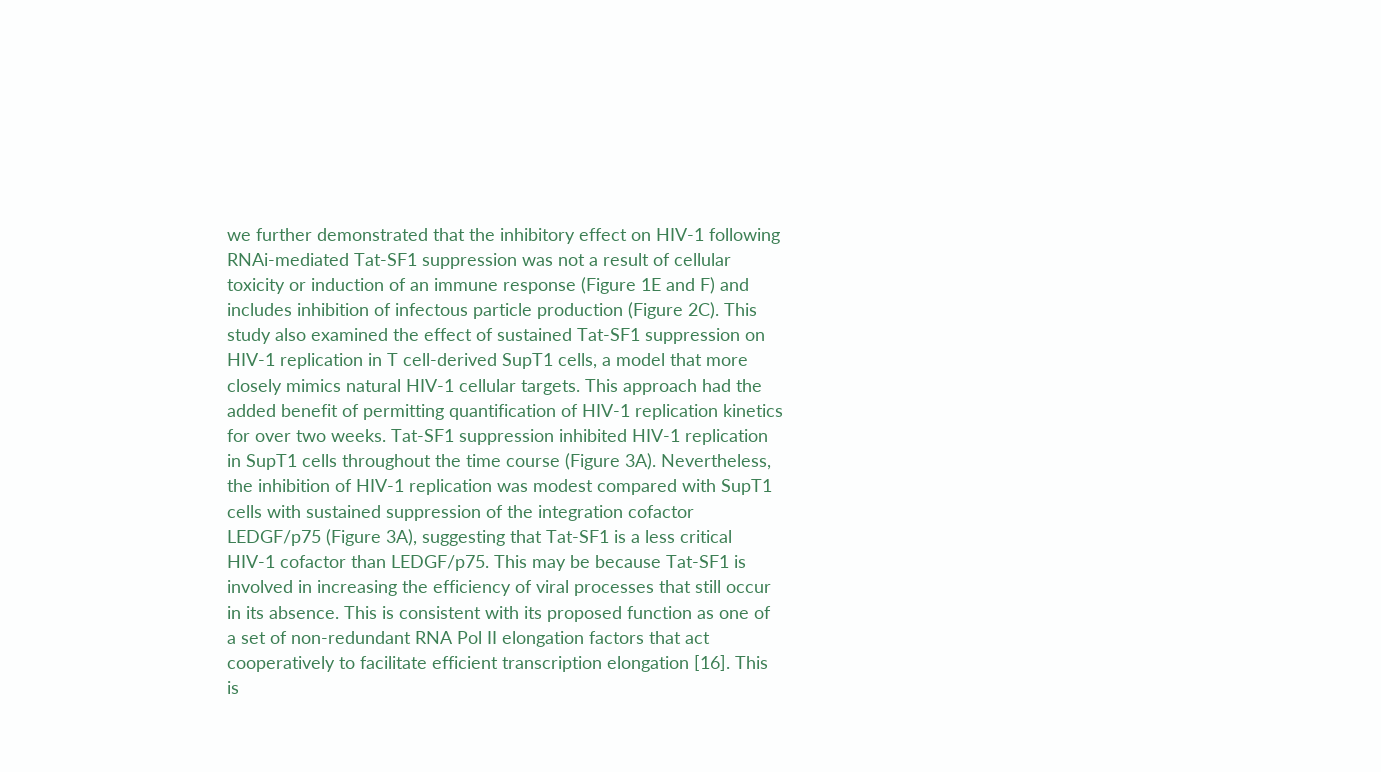we further demonstrated that the inhibitory effect on HIV-1 following RNAi-mediated Tat-SF1 suppression was not a result of cellular toxicity or induction of an immune response (Figure 1E and F) and includes inhibition of infectous particle production (Figure 2C). This study also examined the effect of sustained Tat-SF1 suppression on HIV-1 replication in T cell-derived SupT1 cells, a model that more closely mimics natural HIV-1 cellular targets. This approach had the added benefit of permitting quantification of HIV-1 replication kinetics for over two weeks. Tat-SF1 suppression inhibited HIV-1 replication in SupT1 cells throughout the time course (Figure 3A). Nevertheless, the inhibition of HIV-1 replication was modest compared with SupT1 cells with sustained suppression of the integration cofactor LEDGF/p75 (Figure 3A), suggesting that Tat-SF1 is a less critical HIV-1 cofactor than LEDGF/p75. This may be because Tat-SF1 is involved in increasing the efficiency of viral processes that still occur in its absence. This is consistent with its proposed function as one of a set of non-redundant RNA Pol II elongation factors that act cooperatively to facilitate efficient transcription elongation [16]. This is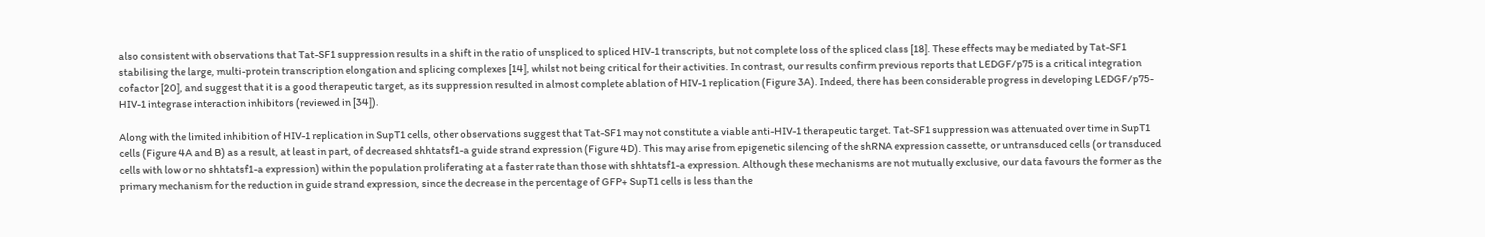also consistent with observations that Tat-SF1 suppression results in a shift in the ratio of unspliced to spliced HIV-1 transcripts, but not complete loss of the spliced class [18]. These effects may be mediated by Tat-SF1 stabilising the large, multi-protein transcription elongation and splicing complexes [14], whilst not being critical for their activities. In contrast, our results confirm previous reports that LEDGF/p75 is a critical integration cofactor [20], and suggest that it is a good therapeutic target, as its suppression resulted in almost complete ablation of HIV-1 replication (Figure 3A). Indeed, there has been considerable progress in developing LEDGF/p75-HIV-1 integrase interaction inhibitors (reviewed in [34]).

Along with the limited inhibition of HIV-1 replication in SupT1 cells, other observations suggest that Tat-SF1 may not constitute a viable anti-HIV-1 therapeutic target. Tat-SF1 suppression was attenuated over time in SupT1 cells (Figure 4A and B) as a result, at least in part, of decreased shhtatsf1-a guide strand expression (Figure 4D). This may arise from epigenetic silencing of the shRNA expression cassette, or untransduced cells (or transduced cells with low or no shhtatsf1-a expression) within the population proliferating at a faster rate than those with shhtatsf1-a expression. Although these mechanisms are not mutually exclusive, our data favours the former as the primary mechanism for the reduction in guide strand expression, since the decrease in the percentage of GFP+ SupT1 cells is less than the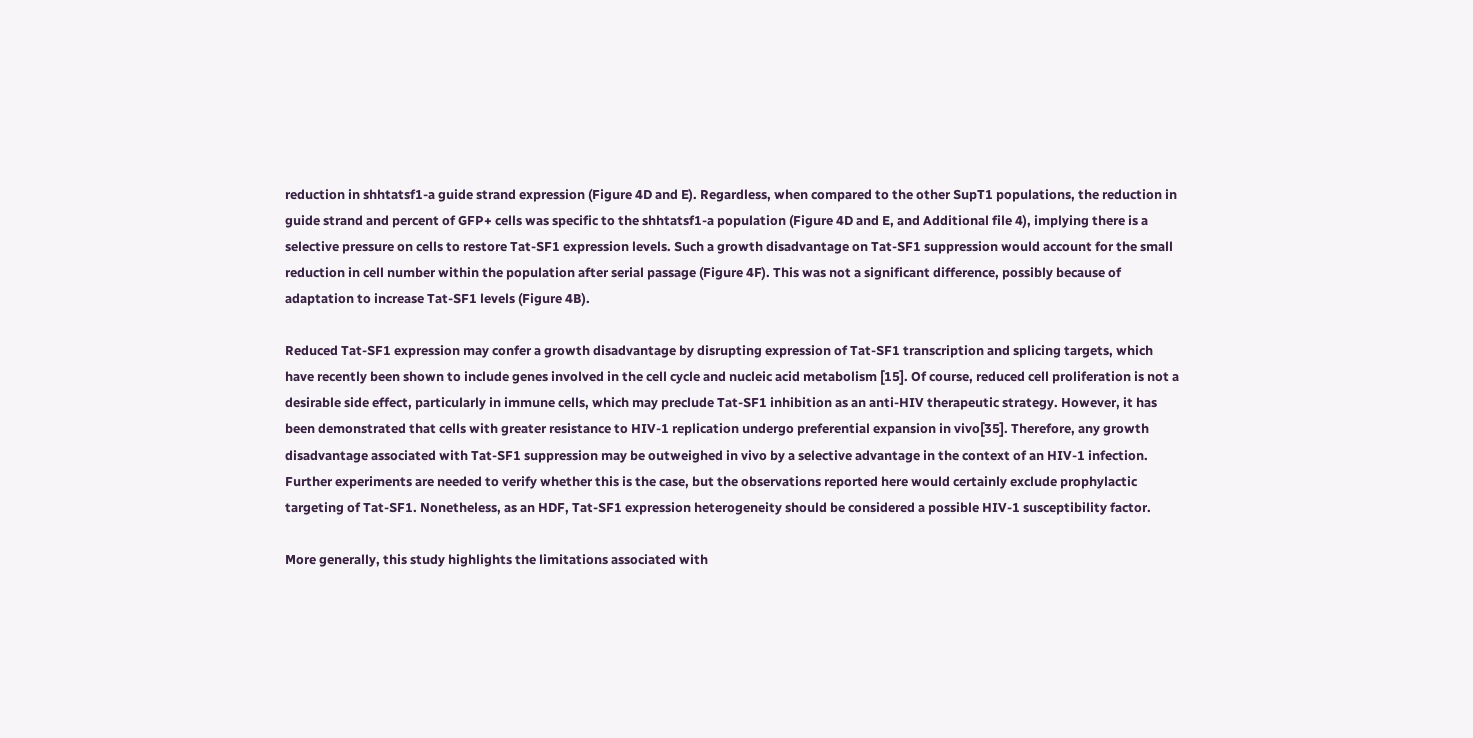reduction in shhtatsf1-a guide strand expression (Figure 4D and E). Regardless, when compared to the other SupT1 populations, the reduction in guide strand and percent of GFP+ cells was specific to the shhtatsf1-a population (Figure 4D and E, and Additional file 4), implying there is a selective pressure on cells to restore Tat-SF1 expression levels. Such a growth disadvantage on Tat-SF1 suppression would account for the small reduction in cell number within the population after serial passage (Figure 4F). This was not a significant difference, possibly because of adaptation to increase Tat-SF1 levels (Figure 4B).

Reduced Tat-SF1 expression may confer a growth disadvantage by disrupting expression of Tat-SF1 transcription and splicing targets, which have recently been shown to include genes involved in the cell cycle and nucleic acid metabolism [15]. Of course, reduced cell proliferation is not a desirable side effect, particularly in immune cells, which may preclude Tat-SF1 inhibition as an anti-HIV therapeutic strategy. However, it has been demonstrated that cells with greater resistance to HIV‐1 replication undergo preferential expansion in vivo[35]. Therefore, any growth disadvantage associated with Tat-SF1 suppression may be outweighed in vivo by a selective advantage in the context of an HIV-1 infection. Further experiments are needed to verify whether this is the case, but the observations reported here would certainly exclude prophylactic targeting of Tat-SF1. Nonetheless, as an HDF, Tat-SF1 expression heterogeneity should be considered a possible HIV-1 susceptibility factor.

More generally, this study highlights the limitations associated with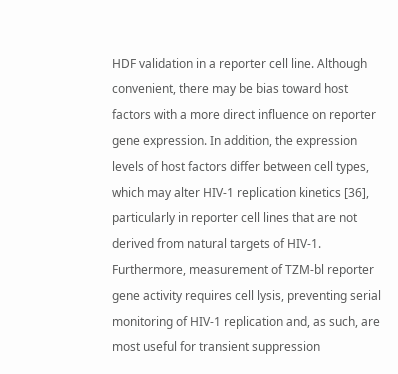HDF validation in a reporter cell line. Although convenient, there may be bias toward host factors with a more direct influence on reporter gene expression. In addition, the expression levels of host factors differ between cell types, which may alter HIV-1 replication kinetics [36], particularly in reporter cell lines that are not derived from natural targets of HIV-1. Furthermore, measurement of TZM-bl reporter gene activity requires cell lysis, preventing serial monitoring of HIV-1 replication and, as such, are most useful for transient suppression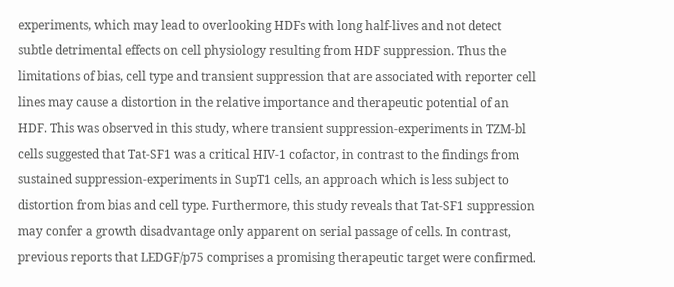experiments, which may lead to overlooking HDFs with long half-lives and not detect subtle detrimental effects on cell physiology resulting from HDF suppression. Thus the limitations of bias, cell type and transient suppression that are associated with reporter cell lines may cause a distortion in the relative importance and therapeutic potential of an HDF. This was observed in this study, where transient suppression-experiments in TZM-bl cells suggested that Tat-SF1 was a critical HIV-1 cofactor, in contrast to the findings from sustained suppression-experiments in SupT1 cells, an approach which is less subject to distortion from bias and cell type. Furthermore, this study reveals that Tat-SF1 suppression may confer a growth disadvantage only apparent on serial passage of cells. In contrast, previous reports that LEDGF/p75 comprises a promising therapeutic target were confirmed.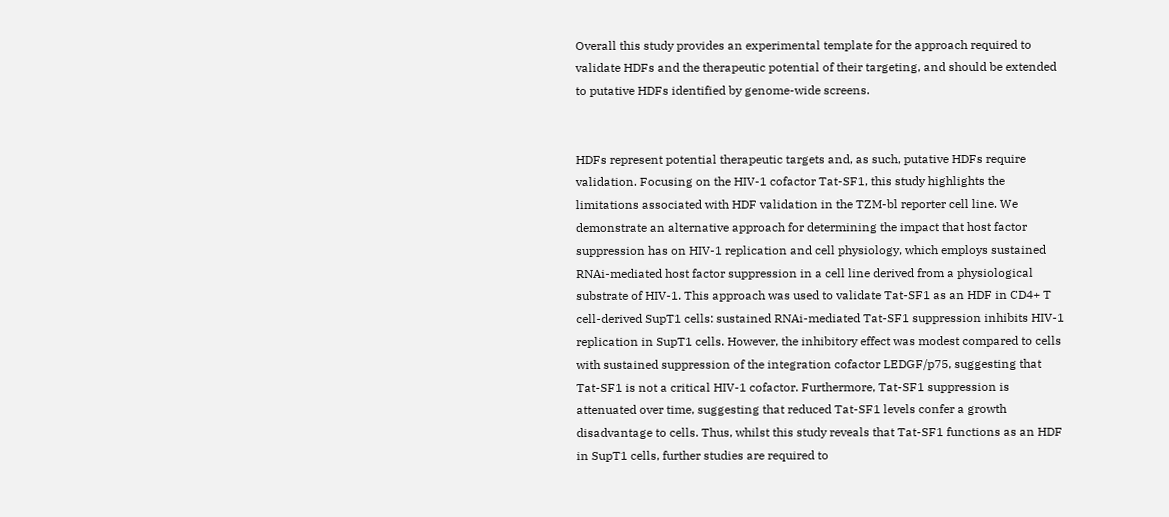Overall this study provides an experimental template for the approach required to validate HDFs and the therapeutic potential of their targeting, and should be extended to putative HDFs identified by genome-wide screens.


HDFs represent potential therapeutic targets and, as such, putative HDFs require validation. Focusing on the HIV-1 cofactor Tat-SF1, this study highlights the limitations associated with HDF validation in the TZM-bl reporter cell line. We demonstrate an alternative approach for determining the impact that host factor suppression has on HIV-1 replication and cell physiology, which employs sustained RNAi-mediated host factor suppression in a cell line derived from a physiological substrate of HIV-1. This approach was used to validate Tat-SF1 as an HDF in CD4+ T cell-derived SupT1 cells: sustained RNAi-mediated Tat-SF1 suppression inhibits HIV-1 replication in SupT1 cells. However, the inhibitory effect was modest compared to cells with sustained suppression of the integration cofactor LEDGF/p75, suggesting that Tat-SF1 is not a critical HIV-1 cofactor. Furthermore, Tat-SF1 suppression is attenuated over time, suggesting that reduced Tat-SF1 levels confer a growth disadvantage to cells. Thus, whilst this study reveals that Tat-SF1 functions as an HDF in SupT1 cells, further studies are required to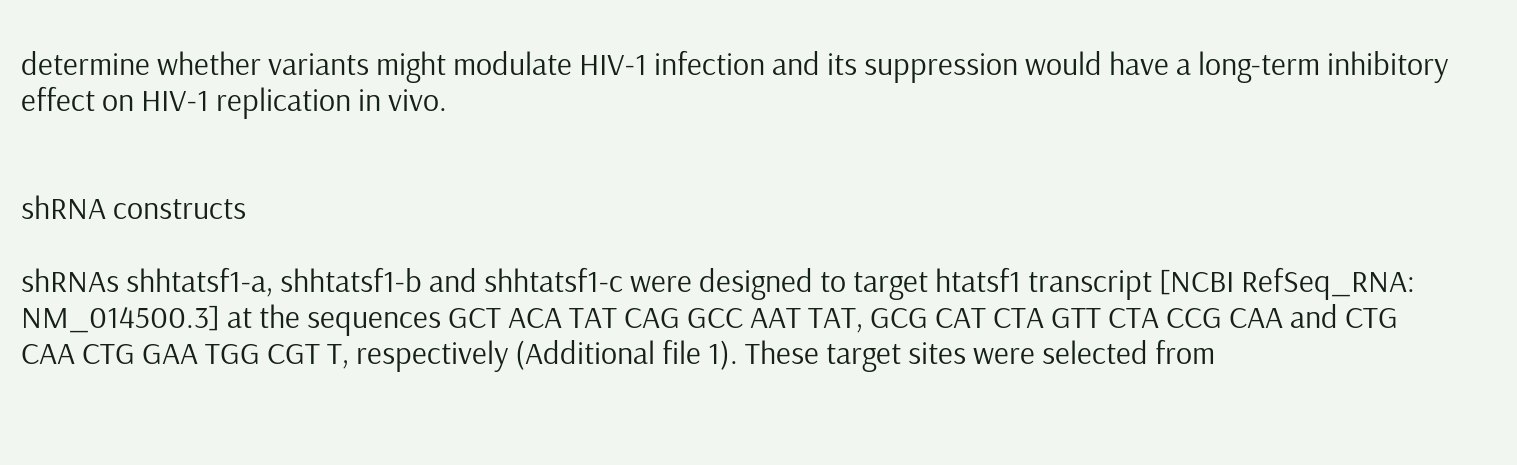determine whether variants might modulate HIV-1 infection and its suppression would have a long-term inhibitory effect on HIV-1 replication in vivo.


shRNA constructs

shRNAs shhtatsf1-a, shhtatsf1-b and shhtatsf1-c were designed to target htatsf1 transcript [NCBI RefSeq_RNA: NM_014500.3] at the sequences GCT ACA TAT CAG GCC AAT TAT, GCG CAT CTA GTT CTA CCG CAA and CTG CAA CTG GAA TGG CGT T, respectively (Additional file 1). These target sites were selected from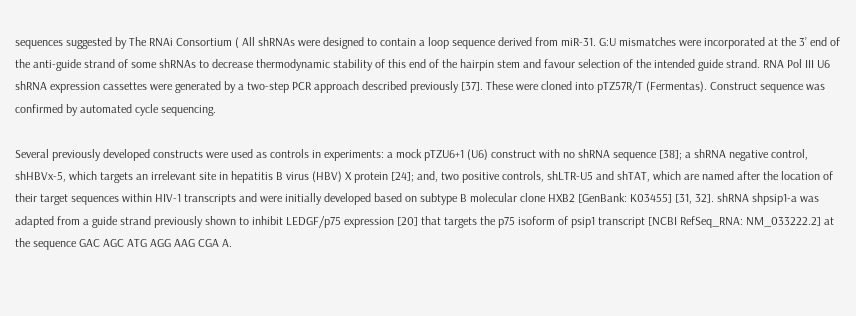sequences suggested by The RNAi Consortium ( All shRNAs were designed to contain a loop sequence derived from miR-31. G:U mismatches were incorporated at the 3’ end of the anti-guide strand of some shRNAs to decrease thermodynamic stability of this end of the hairpin stem and favour selection of the intended guide strand. RNA Pol III U6 shRNA expression cassettes were generated by a two-step PCR approach described previously [37]. These were cloned into pTZ57R/T (Fermentas). Construct sequence was confirmed by automated cycle sequencing.

Several previously developed constructs were used as controls in experiments: a mock pTZU6+1 (U6) construct with no shRNA sequence [38]; a shRNA negative control, shHBVx-5, which targets an irrelevant site in hepatitis B virus (HBV) X protein [24]; and, two positive controls, shLTR-U5 and shTAT, which are named after the location of their target sequences within HIV-1 transcripts and were initially developed based on subtype B molecular clone HXB2 [GenBank: K03455] [31, 32]. shRNA shpsip1-a was adapted from a guide strand previously shown to inhibit LEDGF/p75 expression [20] that targets the p75 isoform of psip1 transcript [NCBI RefSeq_RNA: NM_033222.2] at the sequence GAC AGC ATG AGG AAG CGA A.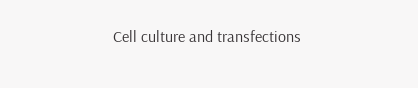Cell culture and transfections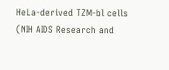HeLa-derived TZM-bl cells (NIH AIDS Research and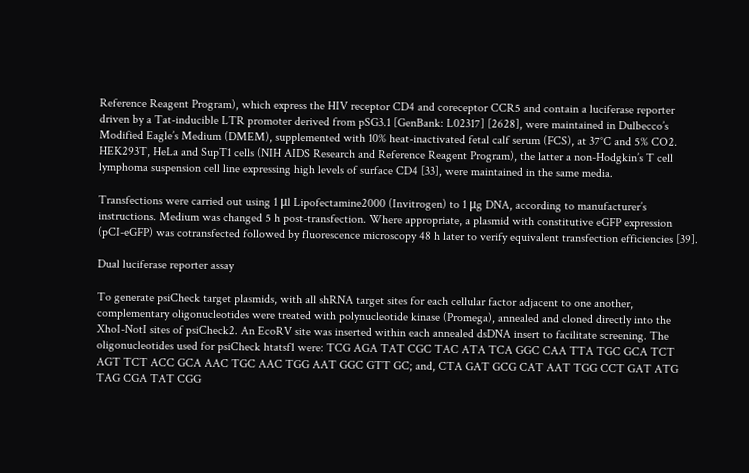Reference Reagent Program), which express the HIV receptor CD4 and coreceptor CCR5 and contain a luciferase reporter driven by a Tat-inducible LTR promoter derived from pSG3.1 [GenBank: L02317] [2628], were maintained in Dulbecco’s Modified Eagle’s Medium (DMEM), supplemented with 10% heat-inactivated fetal calf serum (FCS), at 37°C and 5% CO2. HEK293T, HeLa and SupT1 cells (NIH AIDS Research and Reference Reagent Program), the latter a non-Hodgkin’s T cell lymphoma suspension cell line expressing high levels of surface CD4 [33], were maintained in the same media.

Transfections were carried out using 1 μl Lipofectamine2000 (Invitrogen) to 1 μg DNA, according to manufacturer’s instructions. Medium was changed 5 h post-transfection. Where appropriate, a plasmid with constitutive eGFP expression (pCI-eGFP) was cotransfected followed by fluorescence microscopy 48 h later to verify equivalent transfection efficiencies [39].

Dual luciferase reporter assay

To generate psiCheck target plasmids, with all shRNA target sites for each cellular factor adjacent to one another, complementary oligonucleotides were treated with polynucleotide kinase (Promega), annealed and cloned directly into the XhoI-NotI sites of psiCheck2. An EcoRV site was inserted within each annealed dsDNA insert to facilitate screening. The oligonucleotides used for psiCheck htatsf1 were: TCG AGA TAT CGC TAC ATA TCA GGC CAA TTA TGC GCA TCT AGT TCT ACC GCA AAC TGC AAC TGG AAT GGC GTT GC; and, CTA GAT GCG CAT AAT TGG CCT GAT ATG TAG CGA TAT CGG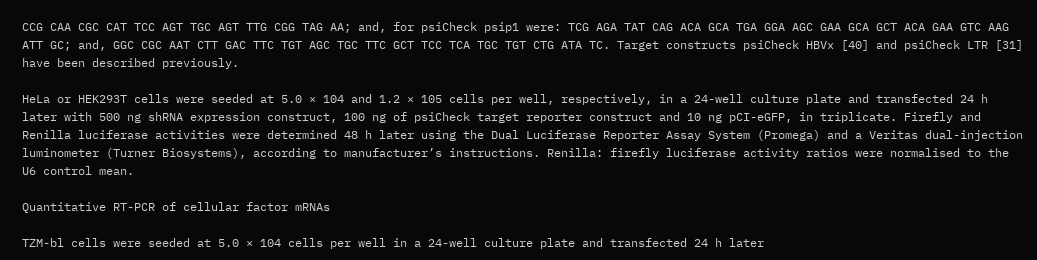CCG CAA CGC CAT TCC AGT TGC AGT TTG CGG TAG AA; and, for psiCheck psip1 were: TCG AGA TAT CAG ACA GCA TGA GGA AGC GAA GCA GCT ACA GAA GTC AAG ATT GC; and, GGC CGC AAT CTT GAC TTC TGT AGC TGC TTC GCT TCC TCA TGC TGT CTG ATA TC. Target constructs psiCheck HBVx [40] and psiCheck LTR [31] have been described previously.

HeLa or HEK293T cells were seeded at 5.0 × 104 and 1.2 × 105 cells per well, respectively, in a 24-well culture plate and transfected 24 h later with 500 ng shRNA expression construct, 100 ng of psiCheck target reporter construct and 10 ng pCI-eGFP, in triplicate. Firefly and Renilla luciferase activities were determined 48 h later using the Dual Luciferase Reporter Assay System (Promega) and a Veritas dual-injection luminometer (Turner Biosystems), according to manufacturer’s instructions. Renilla: firefly luciferase activity ratios were normalised to the U6 control mean.

Quantitative RT-PCR of cellular factor mRNAs

TZM-bl cells were seeded at 5.0 × 104 cells per well in a 24-well culture plate and transfected 24 h later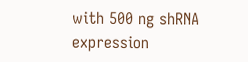with 500 ng shRNA expression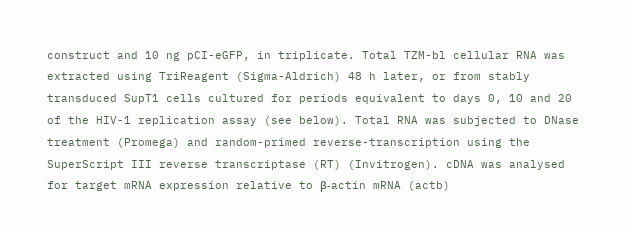construct and 10 ng pCI-eGFP, in triplicate. Total TZM-bl cellular RNA was extracted using TriReagent (Sigma-Aldrich) 48 h later, or from stably transduced SupT1 cells cultured for periods equivalent to days 0, 10 and 20 of the HIV-1 replication assay (see below). Total RNA was subjected to DNase treatment (Promega) and random-primed reverse-transcription using the SuperScript III reverse transcriptase (RT) (Invitrogen). cDNA was analysed for target mRNA expression relative to β-actin mRNA (actb)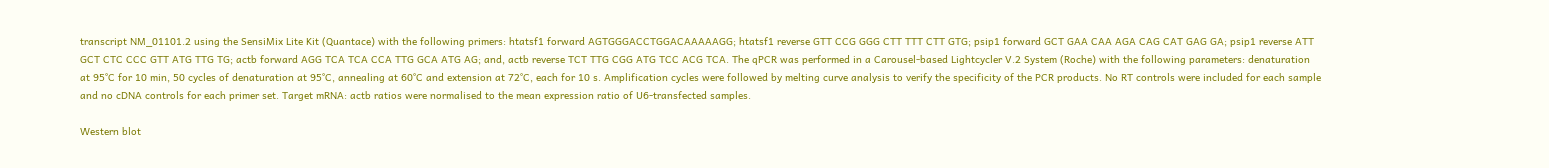transcript NM_01101.2 using the SensiMix Lite Kit (Quantace) with the following primers: htatsf1 forward AGTGGGACCTGGACAAAAAGG; htatsf1 reverse GTT CCG GGG CTT TTT CTT GTG; psip1 forward GCT GAA CAA AGA CAG CAT GAG GA; psip1 reverse ATT GCT CTC CCC GTT ATG TTG TG; actb forward AGG TCA TCA CCA TTG GCA ATG AG; and, actb reverse TCT TTG CGG ATG TCC ACG TCA. The qPCR was performed in a Carousel-based Lightcycler V.2 System (Roche) with the following parameters: denaturation at 95°C for 10 min, 50 cycles of denaturation at 95°C, annealing at 60°C and extension at 72°C, each for 10 s. Amplification cycles were followed by melting curve analysis to verify the specificity of the PCR products. No RT controls were included for each sample and no cDNA controls for each primer set. Target mRNA: actb ratios were normalised to the mean expression ratio of U6-transfected samples.

Western blot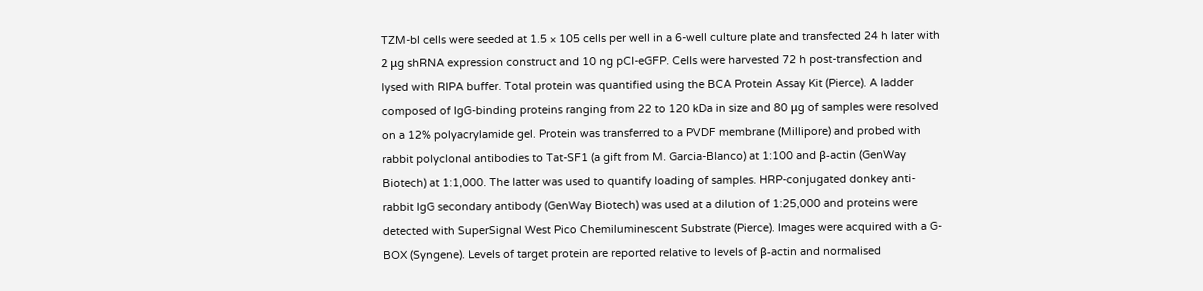TZM-bl cells were seeded at 1.5 × 105 cells per well in a 6-well culture plate and transfected 24 h later with 2 μg shRNA expression construct and 10 ng pCI-eGFP. Cells were harvested 72 h post-transfection and lysed with RIPA buffer. Total protein was quantified using the BCA Protein Assay Kit (Pierce). A ladder composed of IgG-binding proteins ranging from 22 to 120 kDa in size and 80 μg of samples were resolved on a 12% polyacrylamide gel. Protein was transferred to a PVDF membrane (Millipore) and probed with rabbit polyclonal antibodies to Tat-SF1 (a gift from M. Garcia-Blanco) at 1:100 and β-actin (GenWay Biotech) at 1:1,000. The latter was used to quantify loading of samples. HRP-conjugated donkey anti-rabbit IgG secondary antibody (GenWay Biotech) was used at a dilution of 1:25,000 and proteins were detected with SuperSignal West Pico Chemiluminescent Substrate (Pierce). Images were acquired with a G-BOX (Syngene). Levels of target protein are reported relative to levels of β-actin and normalised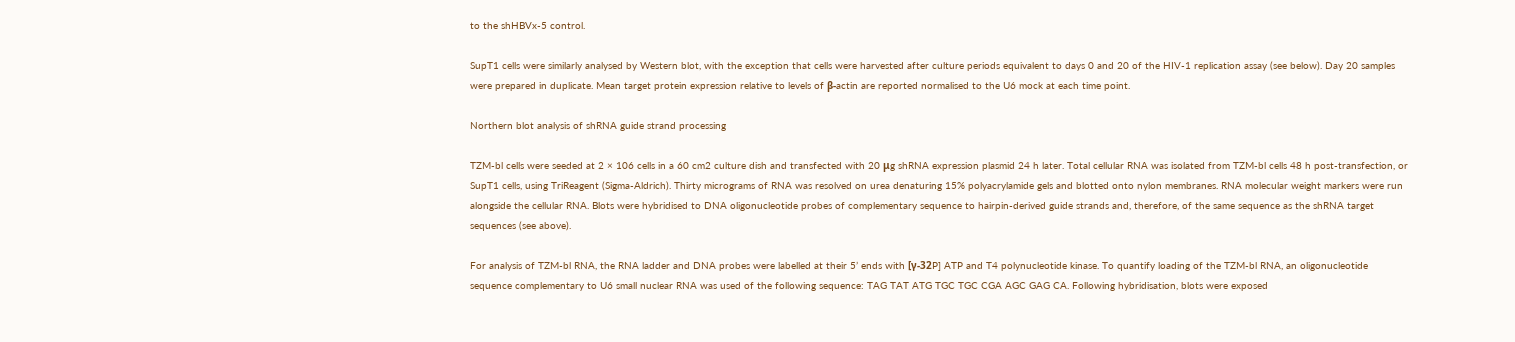to the shHBVx-5 control.

SupT1 cells were similarly analysed by Western blot, with the exception that cells were harvested after culture periods equivalent to days 0 and 20 of the HIV-1 replication assay (see below). Day 20 samples were prepared in duplicate. Mean target protein expression relative to levels of β-actin are reported normalised to the U6 mock at each time point.

Northern blot analysis of shRNA guide strand processing

TZM-bl cells were seeded at 2 × 106 cells in a 60 cm2 culture dish and transfected with 20 μg shRNA expression plasmid 24 h later. Total cellular RNA was isolated from TZM-bl cells 48 h post-transfection, or SupT1 cells, using TriReagent (Sigma-Aldrich). Thirty micrograms of RNA was resolved on urea denaturing 15% polyacrylamide gels and blotted onto nylon membranes. RNA molecular weight markers were run alongside the cellular RNA. Blots were hybridised to DNA oligonucleotide probes of complementary sequence to hairpin-derived guide strands and, therefore, of the same sequence as the shRNA target sequences (see above).

For analysis of TZM-bl RNA, the RNA ladder and DNA probes were labelled at their 5’ ends with [γ-32P] ATP and T4 polynucleotide kinase. To quantify loading of the TZM-bl RNA, an oligonucleotide sequence complementary to U6 small nuclear RNA was used of the following sequence: TAG TAT ATG TGC TGC CGA AGC GAG CA. Following hybridisation, blots were exposed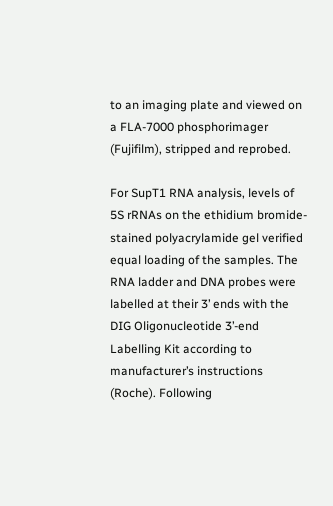to an imaging plate and viewed on a FLA-7000 phosphorimager (Fujifilm), stripped and reprobed.

For SupT1 RNA analysis, levels of 5S rRNAs on the ethidium bromide-stained polyacrylamide gel verified equal loading of the samples. The RNA ladder and DNA probes were labelled at their 3’ ends with the DIG Oligonucleotide 3’-end Labelling Kit according to manufacturer’s instructions (Roche). Following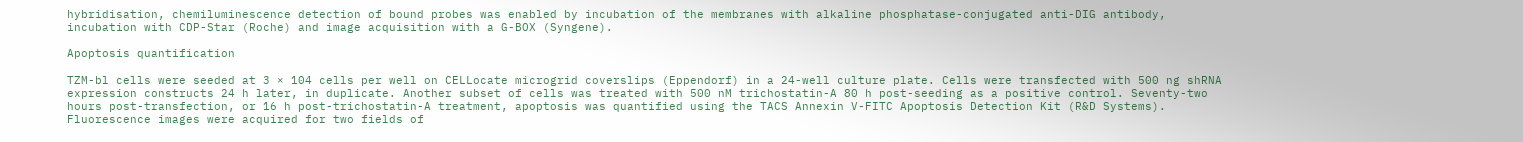hybridisation, chemiluminescence detection of bound probes was enabled by incubation of the membranes with alkaline phosphatase-conjugated anti-DIG antibody, incubation with CDP-Star (Roche) and image acquisition with a G-BOX (Syngene).

Apoptosis quantification

TZM-bl cells were seeded at 3 × 104 cells per well on CELLocate microgrid coverslips (Eppendorf) in a 24-well culture plate. Cells were transfected with 500 ng shRNA expression constructs 24 h later, in duplicate. Another subset of cells was treated with 500 nM trichostatin-A 80 h post-seeding as a positive control. Seventy-two hours post-transfection, or 16 h post-trichostatin-A treatment, apoptosis was quantified using the TACS Annexin V-FITC Apoptosis Detection Kit (R&D Systems). Fluorescence images were acquired for two fields of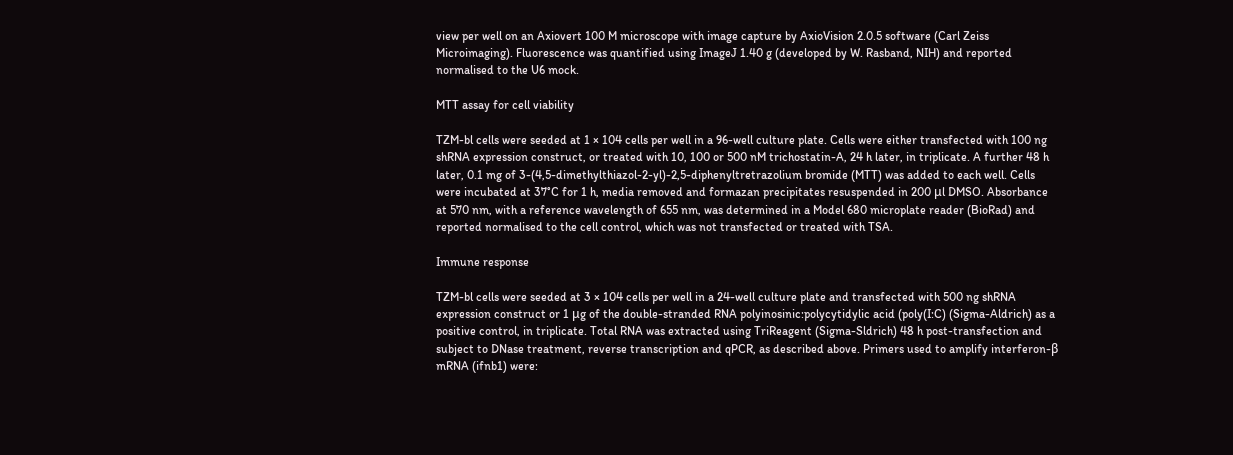view per well on an Axiovert 100 M microscope with image capture by AxioVision 2.0.5 software (Carl Zeiss Microimaging). Fluorescence was quantified using ImageJ 1.40 g (developed by W. Rasband, NIH) and reported normalised to the U6 mock.

MTT assay for cell viability

TZM-bl cells were seeded at 1 × 104 cells per well in a 96-well culture plate. Cells were either transfected with 100 ng shRNA expression construct, or treated with 10, 100 or 500 nM trichostatin-A, 24 h later, in triplicate. A further 48 h later, 0.1 mg of 3-(4,5-dimethylthiazol-2-yl)-2,5-diphenyltretrazolium bromide (MTT) was added to each well. Cells were incubated at 37°C for 1 h, media removed and formazan precipitates resuspended in 200 μl DMSO. Absorbance at 570 nm, with a reference wavelength of 655 nm, was determined in a Model 680 microplate reader (BioRad) and reported normalised to the cell control, which was not transfected or treated with TSA.

Immune response

TZM-bl cells were seeded at 3 × 104 cells per well in a 24-well culture plate and transfected with 500 ng shRNA expression construct or 1 μg of the double-stranded RNA polyinosinic:polycytidylic acid (poly(I:C) (Sigma-Aldrich) as a positive control, in triplicate. Total RNA was extracted using TriReagent (Sigma-Sldrich) 48 h post-transfection and subject to DNase treatment, reverse transcription and qPCR, as described above. Primers used to amplify interferon-β mRNA (ifnb1) were: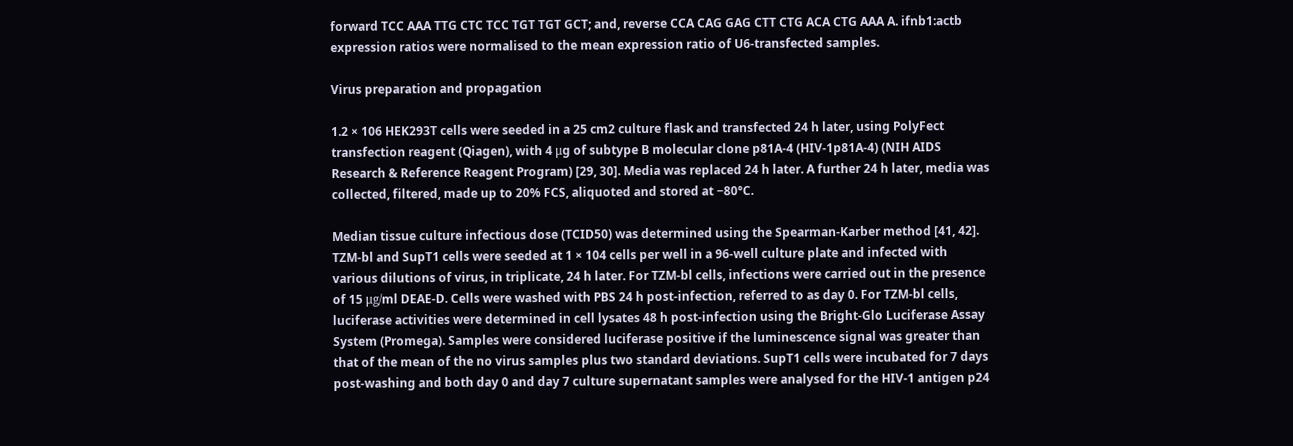forward TCC AAA TTG CTC TCC TGT TGT GCT; and, reverse CCA CAG GAG CTT CTG ACA CTG AAA A. ifnb1:actb expression ratios were normalised to the mean expression ratio of U6-transfected samples.

Virus preparation and propagation

1.2 × 106 HEK293T cells were seeded in a 25 cm2 culture flask and transfected 24 h later, using PolyFect transfection reagent (Qiagen), with 4 μg of subtype B molecular clone p81A-4 (HIV-1p81A-4) (NIH AIDS Research & Reference Reagent Program) [29, 30]. Media was replaced 24 h later. A further 24 h later, media was collected, filtered, made up to 20% FCS, aliquoted and stored at −80°C.

Median tissue culture infectious dose (TCID50) was determined using the Spearman-Karber method [41, 42]. TZM-bl and SupT1 cells were seeded at 1 × 104 cells per well in a 96-well culture plate and infected with various dilutions of virus, in triplicate, 24 h later. For TZM-bl cells, infections were carried out in the presence of 15 μg/ml DEAE-D. Cells were washed with PBS 24 h post-infection, referred to as day 0. For TZM-bl cells, luciferase activities were determined in cell lysates 48 h post-infection using the Bright-Glo Luciferase Assay System (Promega). Samples were considered luciferase positive if the luminescence signal was greater than that of the mean of the no virus samples plus two standard deviations. SupT1 cells were incubated for 7 days post-washing and both day 0 and day 7 culture supernatant samples were analysed for the HIV-1 antigen p24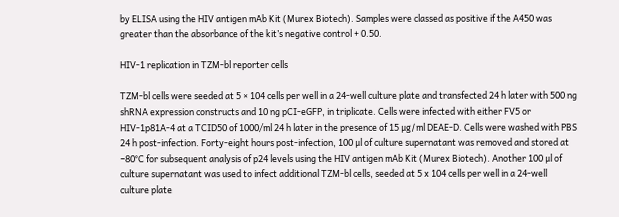by ELISA using the HIV antigen mAb Kit (Murex Biotech). Samples were classed as positive if the A450 was greater than the absorbance of the kit’s negative control + 0.50.

HIV-1 replication in TZM-bl reporter cells

TZM-bl cells were seeded at 5 × 104 cells per well in a 24-well culture plate and transfected 24 h later with 500 ng shRNA expression constructs and 10 ng pCI-eGFP, in triplicate. Cells were infected with either FV5 or HIV-1p81A-4 at a TCID50 of 1000/ml 24 h later in the presence of 15 μg/ml DEAE-D. Cells were washed with PBS 24 h post-infection. Forty-eight hours post-infection, 100 μl of culture supernatant was removed and stored at −80°C for subsequent analysis of p24 levels using the HIV antigen mAb Kit (Murex Biotech). Another 100 μl of culture supernatant was used to infect additional TZM-bl cells, seeded at 5 x 104 cells per well in a 24-well culture plate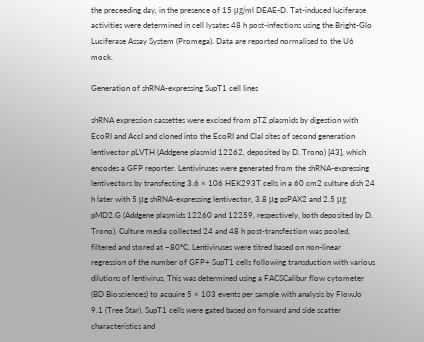the preceeding day, in the presence of 15 μg/ml DEAE-D. Tat-induced luciferase activities were determined in cell lysates 48 h post-infections using the Bright-Glo Luciferase Assay System (Promega). Data are reported normalised to the U6 mock.

Generation of shRNA-expressing SupT1 cell lines

shRNA expression cassettes were excised from pTZ plasmids by digestion with EcoRI and AccI and cloned into the EcoRI and ClaI sites of second generation lentivector pLVTH (Addgene plasmid 12262, deposited by D. Trono) [43], which encodes a GFP reporter. Lentiviruses were generated from the shRNA-expressing lentivectors by transfecting 3.6 × 106 HEK293T cells in a 60 cm2 culture dish 24 h later with 5 μg shRNA-expressing lentivector, 3.8 μg psPAX2 and 2.5 μg pMD2.G (Addgene plasmids 12260 and 12259, respectively, both deposited by D. Trono). Culture media collected 24 and 48 h post-transfection was pooled, filtered and stored at −80°C. Lentiviruses were titred based on non-linear regression of the number of GFP+ SupT1 cells following transduction with various dilutions of lentivirus. This was determined using a FACSCalibur flow cytometer (BD Biosciences) to acquire 5 × 103 events per sample with analysis by FlowJo 9.1 (Tree Star). SupT1 cells were gated based on forward and side scatter characteristics and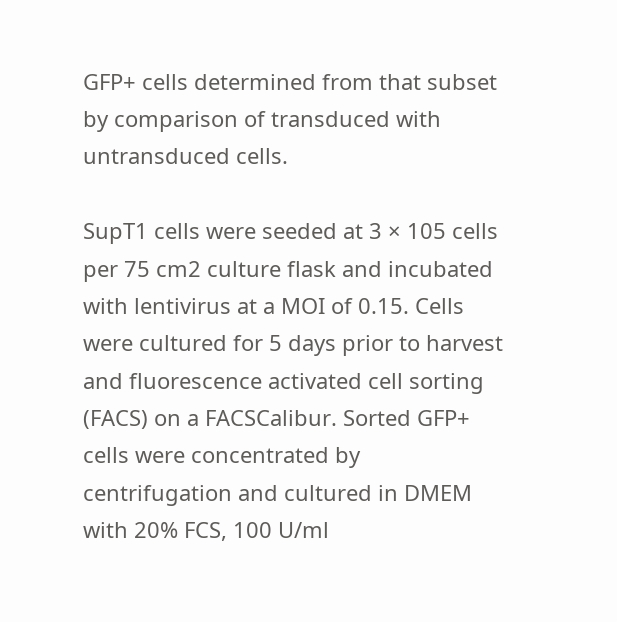GFP+ cells determined from that subset by comparison of transduced with untransduced cells.

SupT1 cells were seeded at 3 × 105 cells per 75 cm2 culture flask and incubated with lentivirus at a MOI of 0.15. Cells were cultured for 5 days prior to harvest and fluorescence activated cell sorting (FACS) on a FACSCalibur. Sorted GFP+ cells were concentrated by centrifugation and cultured in DMEM with 20% FCS, 100 U/ml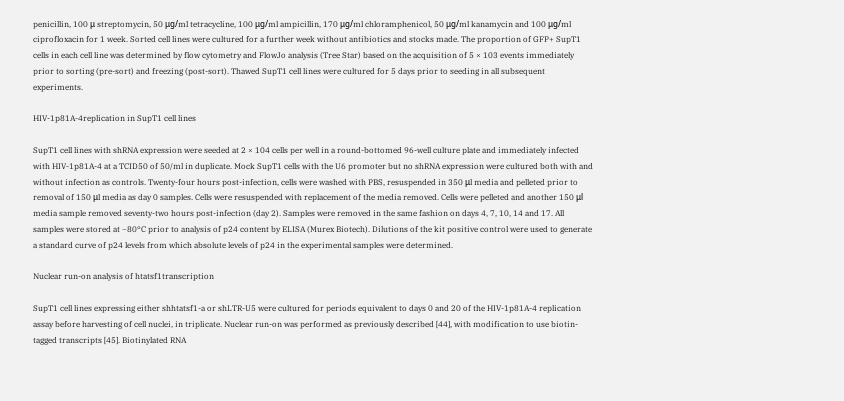penicillin, 100 μ streptomycin, 50 μg/ml tetracycline, 100 μg/ml ampicillin, 170 μg/ml chloramphenicol, 50 μg/ml kanamycin and 100 μg/ml ciprofloxacin for 1 week. Sorted cell lines were cultured for a further week without antibiotics and stocks made. The proportion of GFP+ SupT1 cells in each cell line was determined by flow cytometry and FlowJo analysis (Tree Star) based on the acquisition of 5 × 103 events immediately prior to sorting (pre-sort) and freezing (post-sort). Thawed SupT1 cell lines were cultured for 5 days prior to seeding in all subsequent experiments.

HIV-1p81A-4replication in SupT1 cell lines

SupT1 cell lines with shRNA expression were seeded at 2 × 104 cells per well in a round-bottomed 96-well culture plate and immediately infected with HIV-1p81A-4 at a TCID50 of 50/ml in duplicate. Mock SupT1 cells with the U6 promoter but no shRNA expression were cultured both with and without infection as controls. Twenty-four hours post-infection, cells were washed with PBS, resuspended in 350 μl media and pelleted prior to removal of 150 μl media as day 0 samples. Cells were resuspended with replacement of the media removed. Cells were pelleted and another 150 μl media sample removed seventy-two hours post-infection (day 2). Samples were removed in the same fashion on days 4, 7, 10, 14 and 17. All samples were stored at −80°C prior to analysis of p24 content by ELISA (Murex Biotech). Dilutions of the kit positive control were used to generate a standard curve of p24 levels from which absolute levels of p24 in the experimental samples were determined.

Nuclear run-on analysis of htatsf1transcription

SupT1 cell lines expressing either shhtatsf1-a or shLTR-U5 were cultured for periods equivalent to days 0 and 20 of the HIV-1p81A-4 replication assay before harvesting of cell nuclei, in triplicate. Nuclear run-on was performed as previously described [44], with modification to use biotin-tagged transcripts [45]. Biotinylated RNA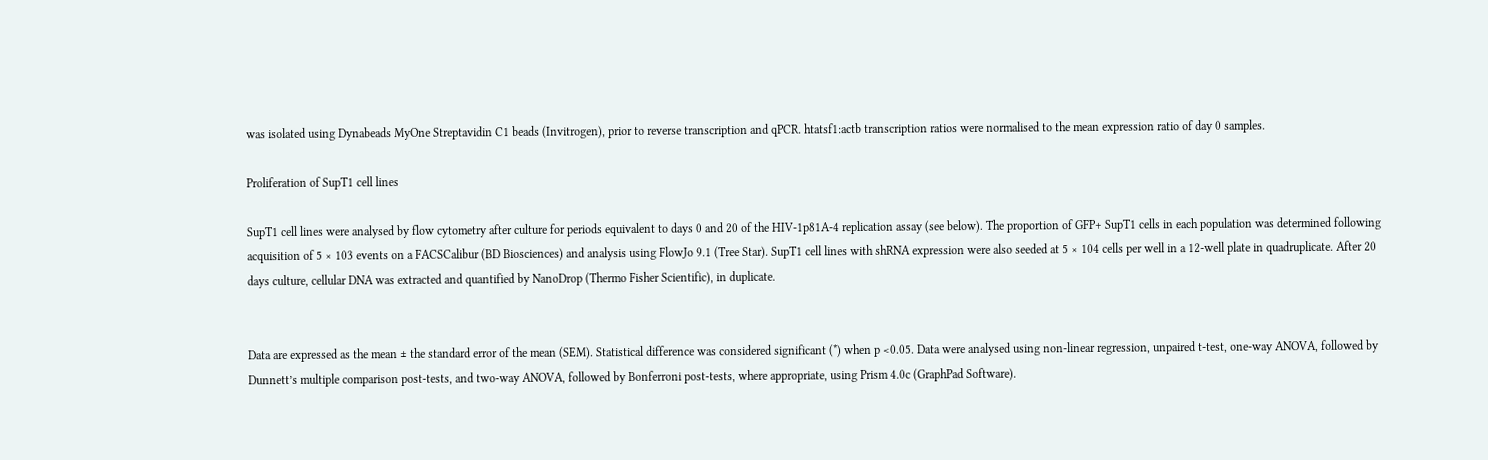was isolated using Dynabeads MyOne Streptavidin C1 beads (Invitrogen), prior to reverse transcription and qPCR. htatsf1:actb transcription ratios were normalised to the mean expression ratio of day 0 samples.

Proliferation of SupT1 cell lines

SupT1 cell lines were analysed by flow cytometry after culture for periods equivalent to days 0 and 20 of the HIV-1p81A-4 replication assay (see below). The proportion of GFP+ SupT1 cells in each population was determined following acquisition of 5 × 103 events on a FACSCalibur (BD Biosciences) and analysis using FlowJo 9.1 (Tree Star). SupT1 cell lines with shRNA expression were also seeded at 5 × 104 cells per well in a 12-well plate in quadruplicate. After 20 days culture, cellular DNA was extracted and quantified by NanoDrop (Thermo Fisher Scientific), in duplicate.


Data are expressed as the mean ± the standard error of the mean (SEM). Statistical difference was considered significant (*) when p <0.05. Data were analysed using non-linear regression, unpaired t-test, one-way ANOVA, followed by Dunnett’s multiple comparison post-tests, and two-way ANOVA, followed by Bonferroni post-tests, where appropriate, using Prism 4.0c (GraphPad Software).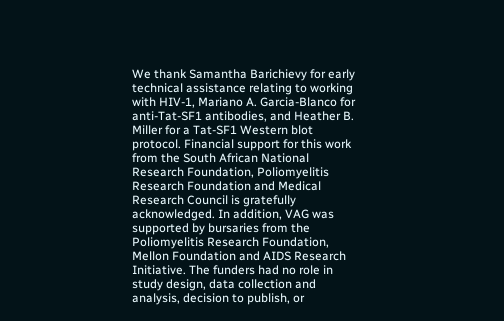We thank Samantha Barichievy for early technical assistance relating to working with HIV-1, Mariano A. Garcia-Blanco for anti-Tat-SF1 antibodies, and Heather B. Miller for a Tat-SF1 Western blot protocol. Financial support for this work from the South African National Research Foundation, Poliomyelitis Research Foundation and Medical Research Council is gratefully acknowledged. In addition, VAG was supported by bursaries from the Poliomyelitis Research Foundation, Mellon Foundation and AIDS Research Initiative. The funders had no role in study design, data collection and analysis, decision to publish, or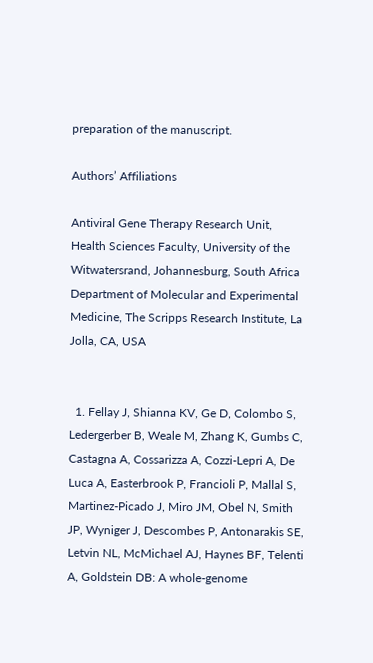preparation of the manuscript.

Authors’ Affiliations

Antiviral Gene Therapy Research Unit, Health Sciences Faculty, University of the Witwatersrand, Johannesburg, South Africa
Department of Molecular and Experimental Medicine, The Scripps Research Institute, La Jolla, CA, USA


  1. Fellay J, Shianna KV, Ge D, Colombo S, Ledergerber B, Weale M, Zhang K, Gumbs C, Castagna A, Cossarizza A, Cozzi-Lepri A, De Luca A, Easterbrook P, Francioli P, Mallal S, Martinez-Picado J, Miro JM, Obel N, Smith JP, Wyniger J, Descombes P, Antonarakis SE, Letvin NL, McMichael AJ, Haynes BF, Telenti A, Goldstein DB: A whole-genome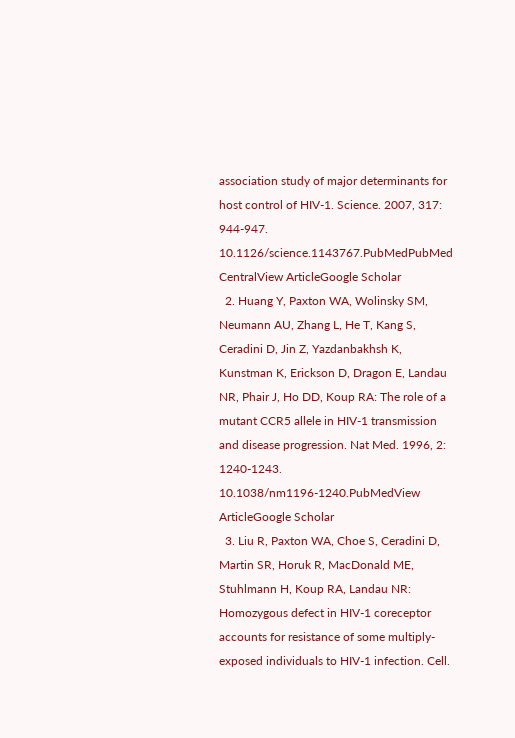association study of major determinants for host control of HIV-1. Science. 2007, 317: 944-947. 10.1126/science.1143767.PubMedPubMed CentralView ArticleGoogle Scholar
  2. Huang Y, Paxton WA, Wolinsky SM, Neumann AU, Zhang L, He T, Kang S, Ceradini D, Jin Z, Yazdanbakhsh K, Kunstman K, Erickson D, Dragon E, Landau NR, Phair J, Ho DD, Koup RA: The role of a mutant CCR5 allele in HIV-1 transmission and disease progression. Nat Med. 1996, 2: 1240-1243. 10.1038/nm1196-1240.PubMedView ArticleGoogle Scholar
  3. Liu R, Paxton WA, Choe S, Ceradini D, Martin SR, Horuk R, MacDonald ME, Stuhlmann H, Koup RA, Landau NR: Homozygous defect in HIV-1 coreceptor accounts for resistance of some multiply-exposed individuals to HIV-1 infection. Cell.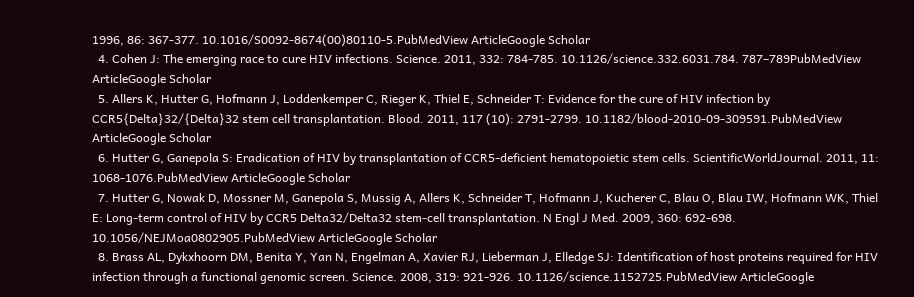1996, 86: 367-377. 10.1016/S0092-8674(00)80110-5.PubMedView ArticleGoogle Scholar
  4. Cohen J: The emerging race to cure HIV infections. Science. 2011, 332: 784-785. 10.1126/science.332.6031.784. 787–789PubMedView ArticleGoogle Scholar
  5. Allers K, Hutter G, Hofmann J, Loddenkemper C, Rieger K, Thiel E, Schneider T: Evidence for the cure of HIV infection by CCR5{Delta}32/{Delta}32 stem cell transplantation. Blood. 2011, 117 (10): 2791-2799. 10.1182/blood-2010-09-309591.PubMedView ArticleGoogle Scholar
  6. Hutter G, Ganepola S: Eradication of HIV by transplantation of CCR5-deficient hematopoietic stem cells. ScientificWorldJournal. 2011, 11: 1068-1076.PubMedView ArticleGoogle Scholar
  7. Hutter G, Nowak D, Mossner M, Ganepola S, Mussig A, Allers K, Schneider T, Hofmann J, Kucherer C, Blau O, Blau IW, Hofmann WK, Thiel E: Long-term control of HIV by CCR5 Delta32/Delta32 stem-cell transplantation. N Engl J Med. 2009, 360: 692-698. 10.1056/NEJMoa0802905.PubMedView ArticleGoogle Scholar
  8. Brass AL, Dykxhoorn DM, Benita Y, Yan N, Engelman A, Xavier RJ, Lieberman J, Elledge SJ: Identification of host proteins required for HIV infection through a functional genomic screen. Science. 2008, 319: 921-926. 10.1126/science.1152725.PubMedView ArticleGoogle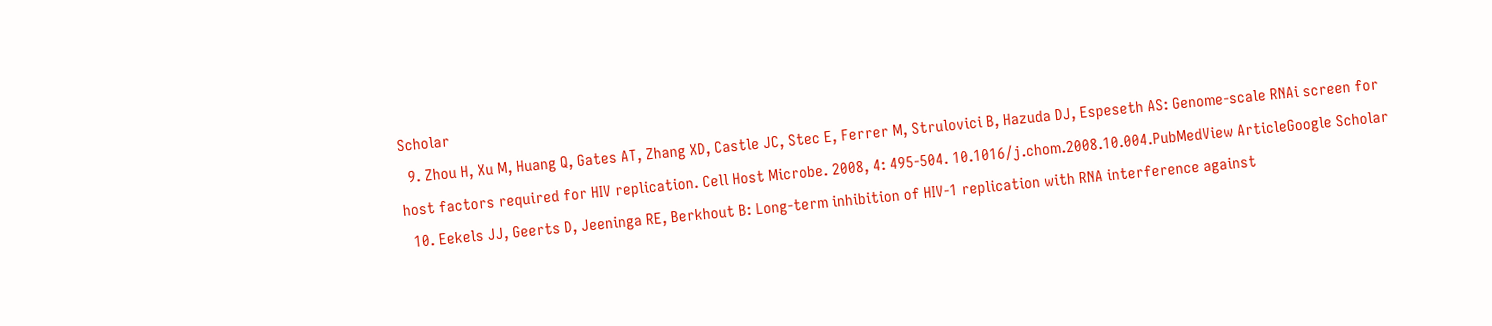Scholar
  9. Zhou H, Xu M, Huang Q, Gates AT, Zhang XD, Castle JC, Stec E, Ferrer M, Strulovici B, Hazuda DJ, Espeseth AS: Genome-scale RNAi screen for host factors required for HIV replication. Cell Host Microbe. 2008, 4: 495-504. 10.1016/j.chom.2008.10.004.PubMedView ArticleGoogle Scholar
  10. Eekels JJ, Geerts D, Jeeninga RE, Berkhout B: Long-term inhibition of HIV-1 replication with RNA interference against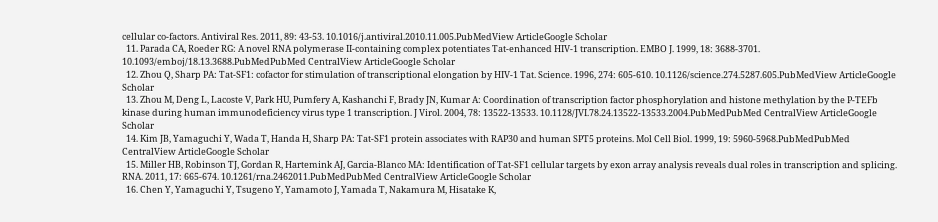cellular co-factors. Antiviral Res. 2011, 89: 43-53. 10.1016/j.antiviral.2010.11.005.PubMedView ArticleGoogle Scholar
  11. Parada CA, Roeder RG: A novel RNA polymerase II-containing complex potentiates Tat-enhanced HIV-1 transcription. EMBO J. 1999, 18: 3688-3701. 10.1093/emboj/18.13.3688.PubMedPubMed CentralView ArticleGoogle Scholar
  12. Zhou Q, Sharp PA: Tat-SF1: cofactor for stimulation of transcriptional elongation by HIV-1 Tat. Science. 1996, 274: 605-610. 10.1126/science.274.5287.605.PubMedView ArticleGoogle Scholar
  13. Zhou M, Deng L, Lacoste V, Park HU, Pumfery A, Kashanchi F, Brady JN, Kumar A: Coordination of transcription factor phosphorylation and histone methylation by the P-TEFb kinase during human immunodeficiency virus type 1 transcription. J Virol. 2004, 78: 13522-13533. 10.1128/JVI.78.24.13522-13533.2004.PubMedPubMed CentralView ArticleGoogle Scholar
  14. Kim JB, Yamaguchi Y, Wada T, Handa H, Sharp PA: Tat-SF1 protein associates with RAP30 and human SPT5 proteins. Mol Cell Biol. 1999, 19: 5960-5968.PubMedPubMed CentralView ArticleGoogle Scholar
  15. Miller HB, Robinson TJ, Gordan R, Hartemink AJ, Garcia-Blanco MA: Identification of Tat-SF1 cellular targets by exon array analysis reveals dual roles in transcription and splicing. RNA. 2011, 17: 665-674. 10.1261/rna.2462011.PubMedPubMed CentralView ArticleGoogle Scholar
  16. Chen Y, Yamaguchi Y, Tsugeno Y, Yamamoto J, Yamada T, Nakamura M, Hisatake K,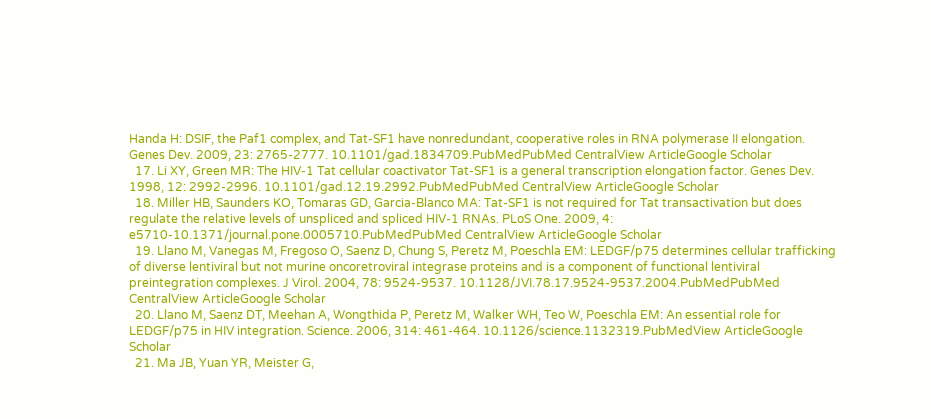Handa H: DSIF, the Paf1 complex, and Tat-SF1 have nonredundant, cooperative roles in RNA polymerase II elongation. Genes Dev. 2009, 23: 2765-2777. 10.1101/gad.1834709.PubMedPubMed CentralView ArticleGoogle Scholar
  17. Li XY, Green MR: The HIV-1 Tat cellular coactivator Tat-SF1 is a general transcription elongation factor. Genes Dev. 1998, 12: 2992-2996. 10.1101/gad.12.19.2992.PubMedPubMed CentralView ArticleGoogle Scholar
  18. Miller HB, Saunders KO, Tomaras GD, Garcia-Blanco MA: Tat-SF1 is not required for Tat transactivation but does regulate the relative levels of unspliced and spliced HIV-1 RNAs. PLoS One. 2009, 4: e5710-10.1371/journal.pone.0005710.PubMedPubMed CentralView ArticleGoogle Scholar
  19. Llano M, Vanegas M, Fregoso O, Saenz D, Chung S, Peretz M, Poeschla EM: LEDGF/p75 determines cellular trafficking of diverse lentiviral but not murine oncoretroviral integrase proteins and is a component of functional lentiviral preintegration complexes. J Virol. 2004, 78: 9524-9537. 10.1128/JVI.78.17.9524-9537.2004.PubMedPubMed CentralView ArticleGoogle Scholar
  20. Llano M, Saenz DT, Meehan A, Wongthida P, Peretz M, Walker WH, Teo W, Poeschla EM: An essential role for LEDGF/p75 in HIV integration. Science. 2006, 314: 461-464. 10.1126/science.1132319.PubMedView ArticleGoogle Scholar
  21. Ma JB, Yuan YR, Meister G,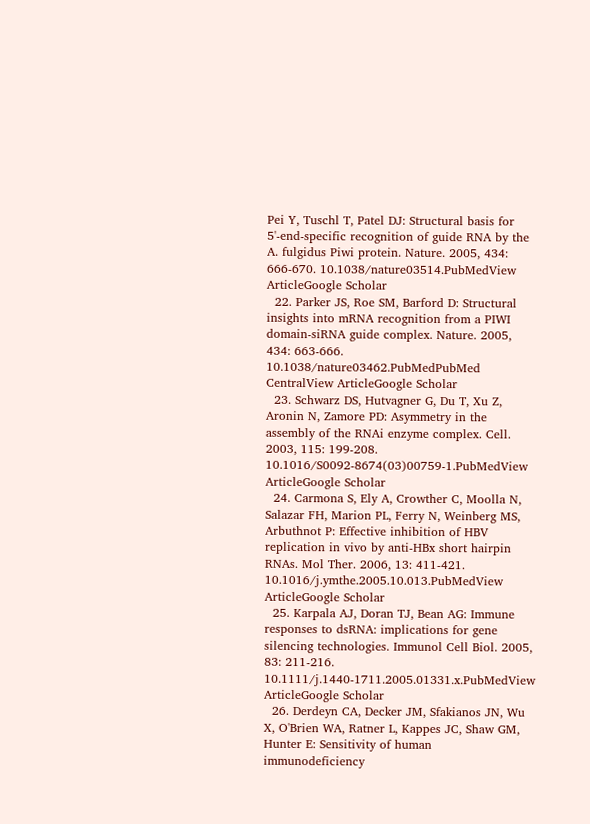Pei Y, Tuschl T, Patel DJ: Structural basis for 5'-end-specific recognition of guide RNA by the A. fulgidus Piwi protein. Nature. 2005, 434: 666-670. 10.1038/nature03514.PubMedView ArticleGoogle Scholar
  22. Parker JS, Roe SM, Barford D: Structural insights into mRNA recognition from a PIWI domain-siRNA guide complex. Nature. 2005, 434: 663-666. 10.1038/nature03462.PubMedPubMed CentralView ArticleGoogle Scholar
  23. Schwarz DS, Hutvagner G, Du T, Xu Z, Aronin N, Zamore PD: Asymmetry in the assembly of the RNAi enzyme complex. Cell. 2003, 115: 199-208. 10.1016/S0092-8674(03)00759-1.PubMedView ArticleGoogle Scholar
  24. Carmona S, Ely A, Crowther C, Moolla N, Salazar FH, Marion PL, Ferry N, Weinberg MS, Arbuthnot P: Effective inhibition of HBV replication in vivo by anti-HBx short hairpin RNAs. Mol Ther. 2006, 13: 411-421. 10.1016/j.ymthe.2005.10.013.PubMedView ArticleGoogle Scholar
  25. Karpala AJ, Doran TJ, Bean AG: Immune responses to dsRNA: implications for gene silencing technologies. Immunol Cell Biol. 2005, 83: 211-216. 10.1111/j.1440-1711.2005.01331.x.PubMedView ArticleGoogle Scholar
  26. Derdeyn CA, Decker JM, Sfakianos JN, Wu X, O'Brien WA, Ratner L, Kappes JC, Shaw GM, Hunter E: Sensitivity of human immunodeficiency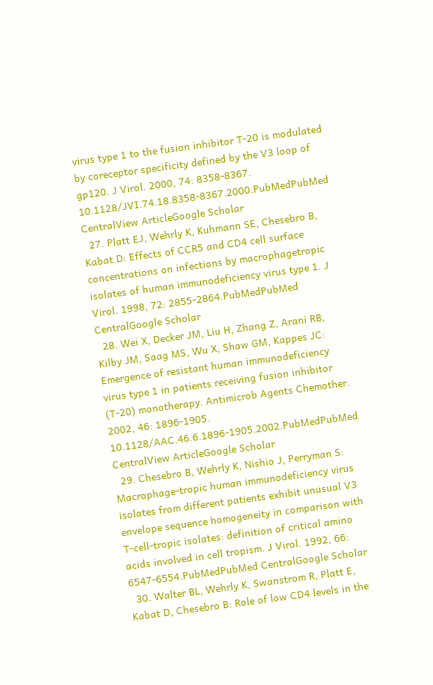virus type 1 to the fusion inhibitor T-20 is modulated by coreceptor specificity defined by the V3 loop of gp120. J Virol. 2000, 74: 8358-8367. 10.1128/JVI.74.18.8358-8367.2000.PubMedPubMed CentralView ArticleGoogle Scholar
  27. Platt EJ, Wehrly K, Kuhmann SE, Chesebro B, Kabat D: Effects of CCR5 and CD4 cell surface concentrations on infections by macrophagetropic isolates of human immunodeficiency virus type 1. J Virol. 1998, 72: 2855-2864.PubMedPubMed CentralGoogle Scholar
  28. Wei X, Decker JM, Liu H, Zhang Z, Arani RB, Kilby JM, Saag MS, Wu X, Shaw GM, Kappes JC: Emergence of resistant human immunodeficiency virus type 1 in patients receiving fusion inhibitor (T-20) monotherapy. Antimicrob Agents Chemother. 2002, 46: 1896-1905. 10.1128/AAC.46.6.1896-1905.2002.PubMedPubMed CentralView ArticleGoogle Scholar
  29. Chesebro B, Wehrly K, Nishio J, Perryman S: Macrophage-tropic human immunodeficiency virus isolates from different patients exhibit unusual V3 envelope sequence homogeneity in comparison with T-cell-tropic isolates: definition of critical amino acids involved in cell tropism. J Virol. 1992, 66: 6547-6554.PubMedPubMed CentralGoogle Scholar
  30. Walter BL, Wehrly K, Swanstrom R, Platt E, Kabat D, Chesebro B: Role of low CD4 levels in the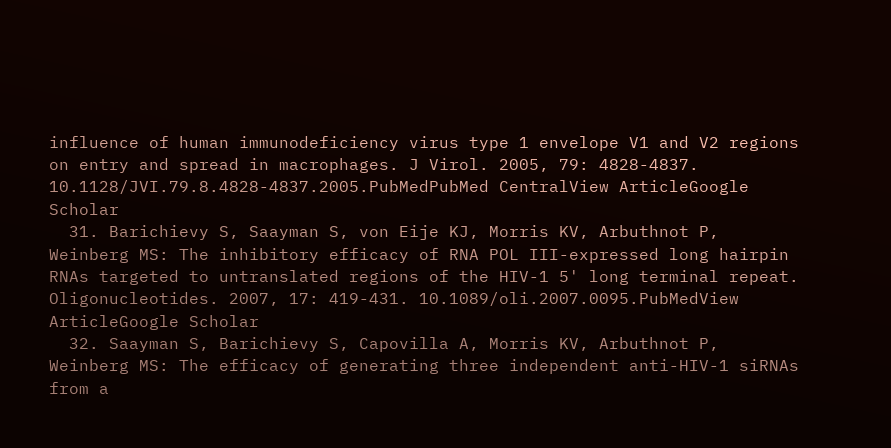influence of human immunodeficiency virus type 1 envelope V1 and V2 regions on entry and spread in macrophages. J Virol. 2005, 79: 4828-4837. 10.1128/JVI.79.8.4828-4837.2005.PubMedPubMed CentralView ArticleGoogle Scholar
  31. Barichievy S, Saayman S, von Eije KJ, Morris KV, Arbuthnot P, Weinberg MS: The inhibitory efficacy of RNA POL III-expressed long hairpin RNAs targeted to untranslated regions of the HIV-1 5' long terminal repeat. Oligonucleotides. 2007, 17: 419-431. 10.1089/oli.2007.0095.PubMedView ArticleGoogle Scholar
  32. Saayman S, Barichievy S, Capovilla A, Morris KV, Arbuthnot P, Weinberg MS: The efficacy of generating three independent anti-HIV-1 siRNAs from a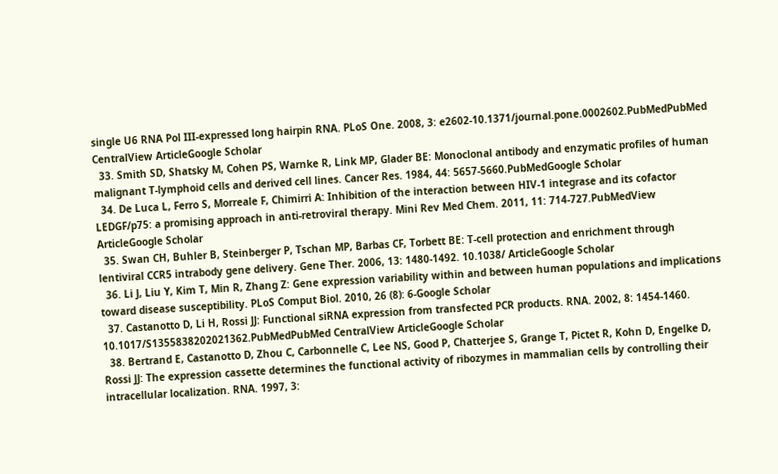single U6 RNA Pol III-expressed long hairpin RNA. PLoS One. 2008, 3: e2602-10.1371/journal.pone.0002602.PubMedPubMed CentralView ArticleGoogle Scholar
  33. Smith SD, Shatsky M, Cohen PS, Warnke R, Link MP, Glader BE: Monoclonal antibody and enzymatic profiles of human malignant T-lymphoid cells and derived cell lines. Cancer Res. 1984, 44: 5657-5660.PubMedGoogle Scholar
  34. De Luca L, Ferro S, Morreale F, Chimirri A: Inhibition of the interaction between HIV-1 integrase and its cofactor LEDGF/p75: a promising approach in anti-retroviral therapy. Mini Rev Med Chem. 2011, 11: 714-727.PubMedView ArticleGoogle Scholar
  35. Swan CH, Buhler B, Steinberger P, Tschan MP, Barbas CF, Torbett BE: T-cell protection and enrichment through lentiviral CCR5 intrabody gene delivery. Gene Ther. 2006, 13: 1480-1492. 10.1038/ ArticleGoogle Scholar
  36. Li J, Liu Y, Kim T, Min R, Zhang Z: Gene expression variability within and between human populations and implications toward disease susceptibility. PLoS Comput Biol. 2010, 26 (8): 6-Google Scholar
  37. Castanotto D, Li H, Rossi JJ: Functional siRNA expression from transfected PCR products. RNA. 2002, 8: 1454-1460. 10.1017/S1355838202021362.PubMedPubMed CentralView ArticleGoogle Scholar
  38. Bertrand E, Castanotto D, Zhou C, Carbonnelle C, Lee NS, Good P, Chatterjee S, Grange T, Pictet R, Kohn D, Engelke D, Rossi JJ: The expression cassette determines the functional activity of ribozymes in mammalian cells by controlling their intracellular localization. RNA. 1997, 3: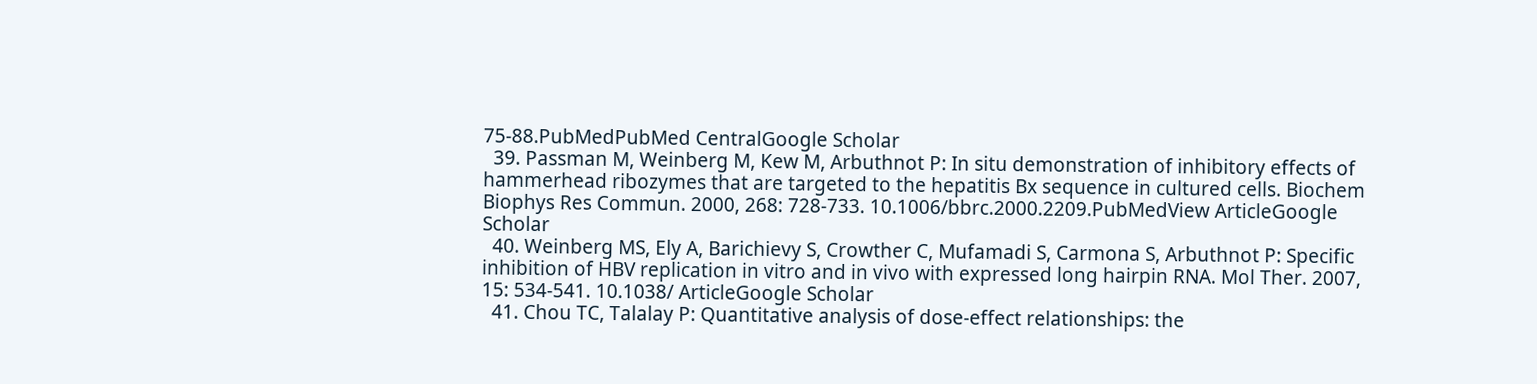75-88.PubMedPubMed CentralGoogle Scholar
  39. Passman M, Weinberg M, Kew M, Arbuthnot P: In situ demonstration of inhibitory effects of hammerhead ribozymes that are targeted to the hepatitis Bx sequence in cultured cells. Biochem Biophys Res Commun. 2000, 268: 728-733. 10.1006/bbrc.2000.2209.PubMedView ArticleGoogle Scholar
  40. Weinberg MS, Ely A, Barichievy S, Crowther C, Mufamadi S, Carmona S, Arbuthnot P: Specific inhibition of HBV replication in vitro and in vivo with expressed long hairpin RNA. Mol Ther. 2007, 15: 534-541. 10.1038/ ArticleGoogle Scholar
  41. Chou TC, Talalay P: Quantitative analysis of dose-effect relationships: the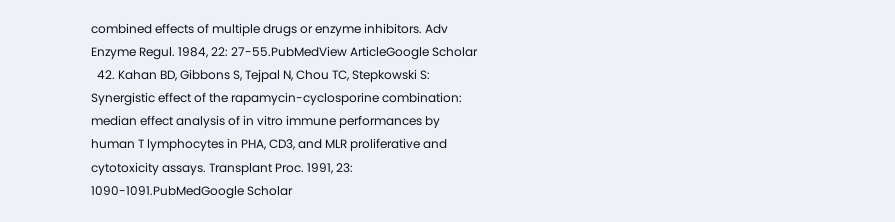combined effects of multiple drugs or enzyme inhibitors. Adv Enzyme Regul. 1984, 22: 27-55.PubMedView ArticleGoogle Scholar
  42. Kahan BD, Gibbons S, Tejpal N, Chou TC, Stepkowski S: Synergistic effect of the rapamycin-cyclosporine combination: median effect analysis of in vitro immune performances by human T lymphocytes in PHA, CD3, and MLR proliferative and cytotoxicity assays. Transplant Proc. 1991, 23: 1090-1091.PubMedGoogle Scholar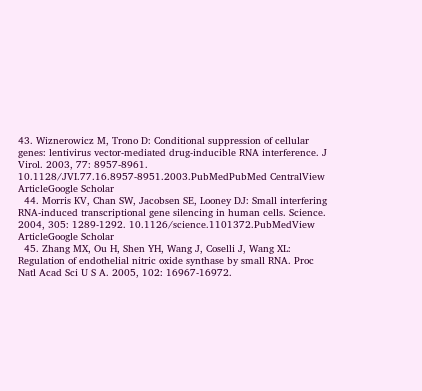43. Wiznerowicz M, Trono D: Conditional suppression of cellular genes: lentivirus vector-mediated drug-inducible RNA interference. J Virol. 2003, 77: 8957-8961. 10.1128/JVI.77.16.8957-8951.2003.PubMedPubMed CentralView ArticleGoogle Scholar
  44. Morris KV, Chan SW, Jacobsen SE, Looney DJ: Small interfering RNA-induced transcriptional gene silencing in human cells. Science. 2004, 305: 1289-1292. 10.1126/science.1101372.PubMedView ArticleGoogle Scholar
  45. Zhang MX, Ou H, Shen YH, Wang J, Coselli J, Wang XL: Regulation of endothelial nitric oxide synthase by small RNA. Proc Natl Acad Sci U S A. 2005, 102: 16967-16972.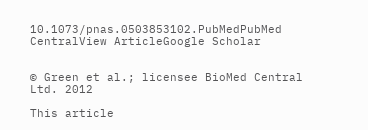10.1073/pnas.0503853102.PubMedPubMed CentralView ArticleGoogle Scholar


© Green et al.; licensee BioMed Central Ltd. 2012

This article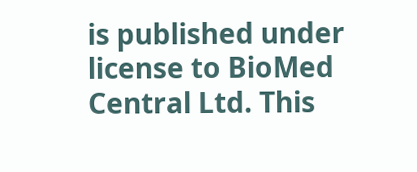is published under license to BioMed Central Ltd. This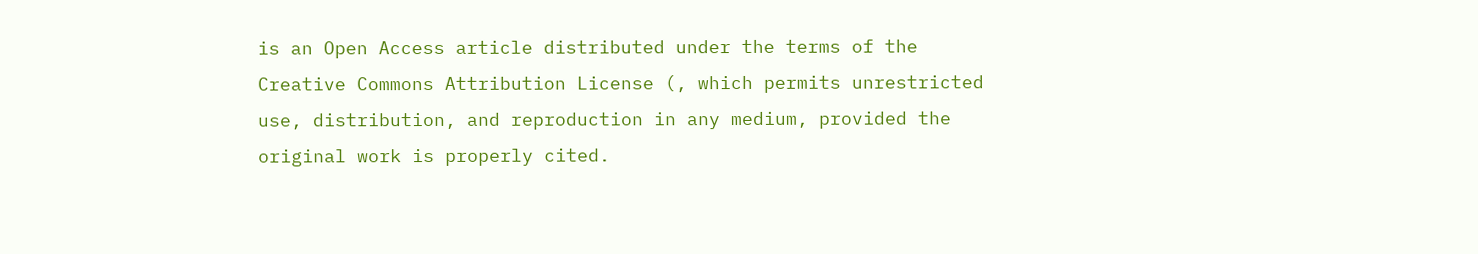is an Open Access article distributed under the terms of the Creative Commons Attribution License (, which permits unrestricted use, distribution, and reproduction in any medium, provided the original work is properly cited.